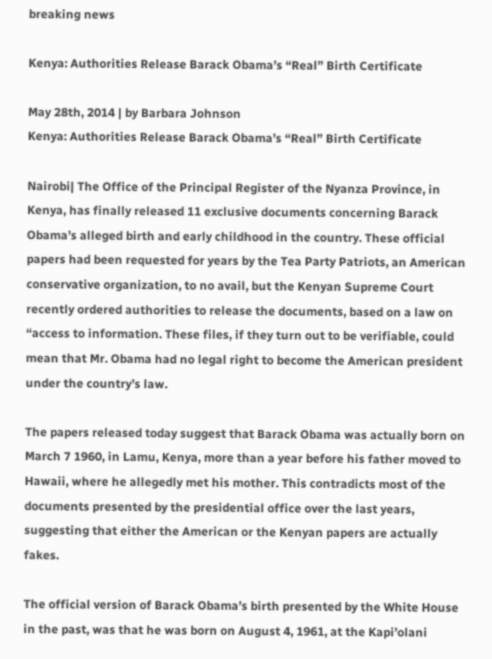breaking news

Kenya: Authorities Release Barack Obama’s “Real” Birth Certificate

May 28th, 2014 | by Barbara Johnson
Kenya: Authorities Release Barack Obama’s “Real” Birth Certificate

Nairobi| The Office of the Principal Register of the Nyanza Province, in Kenya, has finally released 11 exclusive documents concerning Barack Obama’s alleged birth and early childhood in the country. These official papers had been requested for years by the Tea Party Patriots, an American conservative organization, to no avail, but the Kenyan Supreme Court recently ordered authorities to release the documents, based on a law on “access to information. These files, if they turn out to be verifiable, could mean that Mr. Obama had no legal right to become the American president under the country’s law.

The papers released today suggest that Barack Obama was actually born on March 7 1960, in Lamu, Kenya, more than a year before his father moved to Hawaii, where he allegedly met his mother. This contradicts most of the documents presented by the presidential office over the last years, suggesting that either the American or the Kenyan papers are actually fakes.

The official version of Barack Obama’s birth presented by the White House in the past, was that he was born on August 4, 1961, at the Kapi’olani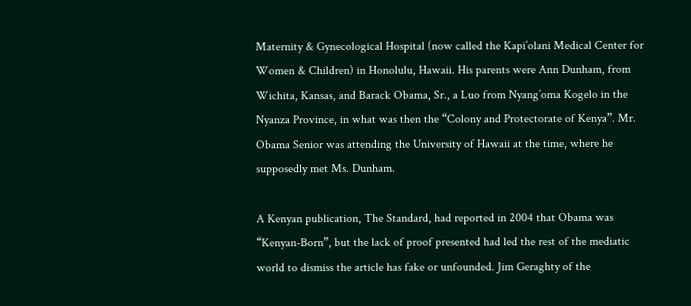Maternity & Gynecological Hospital (now called the Kapi’olani Medical Center for Women & Children) in Honolulu, Hawaii. His parents were Ann Dunham, from Wichita, Kansas, and Barack Obama, Sr., a Luo from Nyang’oma Kogelo in the Nyanza Province, in what was then the “Colony and Protectorate of Kenya”. Mr. Obama Senior was attending the University of Hawaii at the time, where he supposedly met Ms. Dunham.

A Kenyan publication, The Standard, had reported in 2004 that Obama was “Kenyan-Born”, but the lack of proof presented had led the rest of the mediatic world to dismiss the article has fake or unfounded. Jim Geraghty of the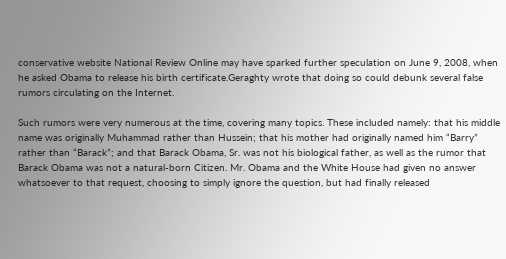conservative website National Review Online may have sparked further speculation on June 9, 2008, when he asked Obama to release his birth certificate.Geraghty wrote that doing so could debunk several false rumors circulating on the Internet.

Such rumors were very numerous at the time, covering many topics. These included namely: that his middle name was originally Muhammad rather than Hussein; that his mother had originally named him “Barry” rather than “Barack”; and that Barack Obama, Sr. was not his biological father, as well as the rumor that Barack Obama was not a natural-born Citizen. Mr. Obama and the White House had given no answer whatsoever to that request, choosing to simply ignore the question, but had finally released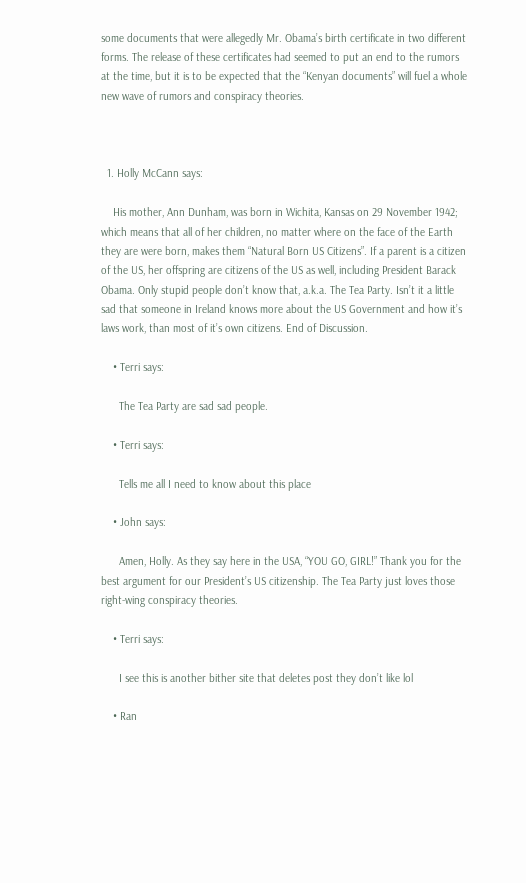some documents that were allegedly Mr. Obama’s birth certificate in two different forms. The release of these certificates had seemed to put an end to the rumors at the time, but it is to be expected that the “Kenyan documents” will fuel a whole new wave of rumors and conspiracy theories.



  1. Holly McCann says:

    His mother, Ann Dunham, was born in Wichita, Kansas on 29 November 1942; which means that all of her children, no matter where on the face of the Earth they are were born, makes them “Natural Born US Citizens”. If a parent is a citizen of the US, her offspring are citizens of the US as well, including President Barack Obama. Only stupid people don’t know that, a.k.a. The Tea Party. Isn’t it a little sad that someone in Ireland knows more about the US Government and how it’s laws work, than most of it’s own citizens. End of Discussion.

    • Terri says:

      The Tea Party are sad sad people.

    • Terri says:

      Tells me all I need to know about this place

    • John says:

      Amen, Holly. As they say here in the USA, “YOU GO, GIRL!” Thank you for the best argument for our President’s US citizenship. The Tea Party just loves those right-wing conspiracy theories.

    • Terri says:

      I see this is another bither site that deletes post they don’t like lol

    • Ran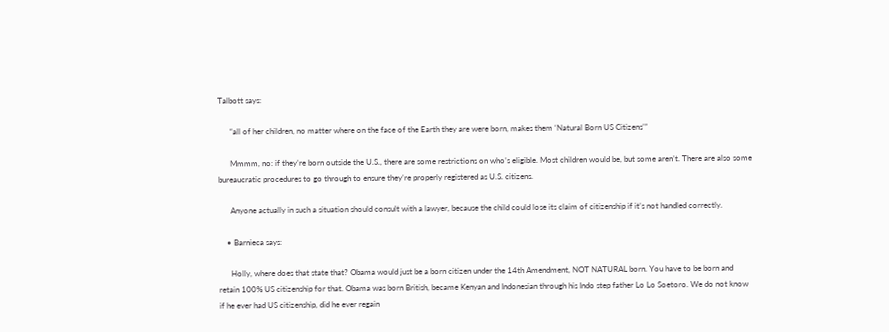Talbott says:

      “all of her children, no matter where on the face of the Earth they are were born, makes them ‘Natural Born US Citizens’”

      Mmmm, no: if they’re born outside the U.S., there are some restrictions on who’s eligible. Most children would be, but some aren’t. There are also some bureaucratic procedures to go through to ensure they’re properly registered as U.S. citizens.

      Anyone actually in such a situation should consult with a lawyer, because the child could lose its claim of citizenship if it’s not handled correctly.

    • Barnieca says:

      Holly, where does that state that? Obama would just be a born citizen under the 14th Amendment, NOT NATURAL born. You have to be born and retain 100% US citizenship for that. Obama was born British, became Kenyan and Indonesian through his Indo step father Lo Lo Soetoro. We do not know if he ever had US citizenship, did he ever regain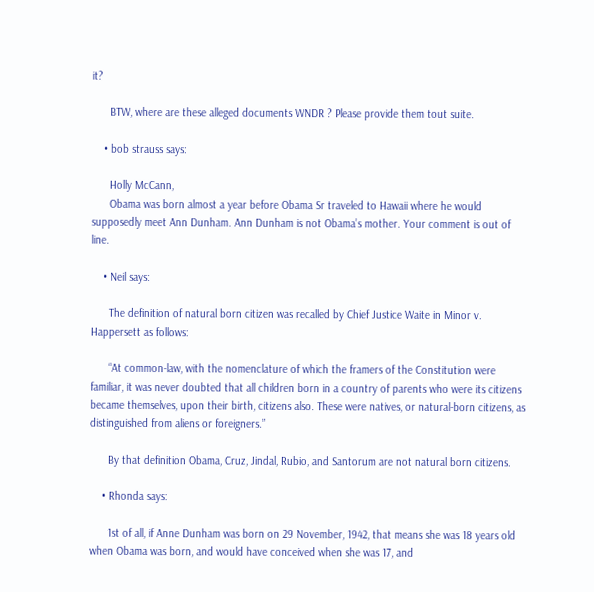it?

      BTW, where are these alleged documents WNDR ? Please provide them tout suite.

    • bob strauss says:

      Holly McCann,
      Obama was born almost a year before Obama Sr traveled to Hawaii where he would supposedly meet Ann Dunham. Ann Dunham is not Obama’s mother. Your comment is out of line.

    • Neil says:

      The definition of natural born citizen was recalled by Chief Justice Waite in Minor v. Happersett as follows:

      “At common-law, with the nomenclature of which the framers of the Constitution were familiar, it was never doubted that all children born in a country of parents who were its citizens became themselves, upon their birth, citizens also. These were natives, or natural-born citizens, as distinguished from aliens or foreigners.”

      By that definition Obama, Cruz, Jindal, Rubio, and Santorum are not natural born citizens.

    • Rhonda says:

      1st of all, if Anne Dunham was born on 29 November, 1942, that means she was 18 years old when Obama was born, and would have conceived when she was 17, and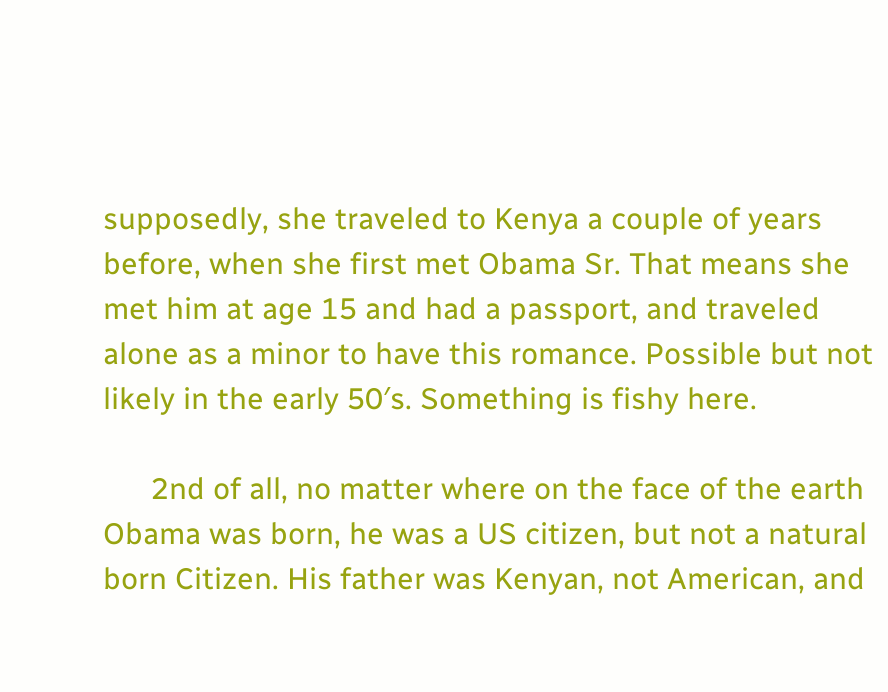supposedly, she traveled to Kenya a couple of years before, when she first met Obama Sr. That means she met him at age 15 and had a passport, and traveled alone as a minor to have this romance. Possible but not likely in the early 50′s. Something is fishy here.

      2nd of all, no matter where on the face of the earth Obama was born, he was a US citizen, but not a natural born Citizen. His father was Kenyan, not American, and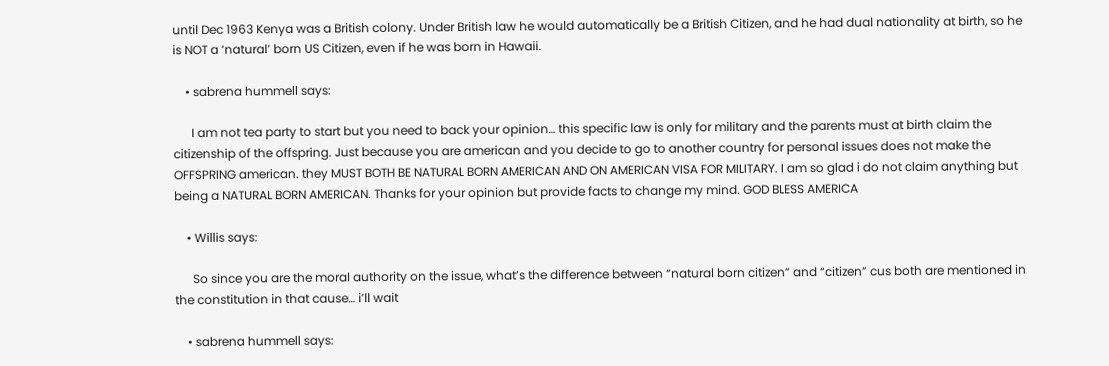until Dec 1963 Kenya was a British colony. Under British law he would automatically be a British Citizen, and he had dual nationality at birth, so he is NOT a ‘natural’ born US Citizen, even if he was born in Hawaii.

    • sabrena hummell says:

      I am not tea party to start but you need to back your opinion… this specific law is only for military and the parents must at birth claim the citizenship of the offspring. Just because you are american and you decide to go to another country for personal issues does not make the OFFSPRING american. they MUST BOTH BE NATURAL BORN AMERICAN AND ON AMERICAN VISA FOR MILITARY. I am so glad i do not claim anything but being a NATURAL BORN AMERICAN. Thanks for your opinion but provide facts to change my mind. GOD BLESS AMERICA

    • Willis says:

      So since you are the moral authority on the issue, what’s the difference between “natural born citizen” and “citizen” cus both are mentioned in the constitution in that cause… i’ll wait

    • sabrena hummell says: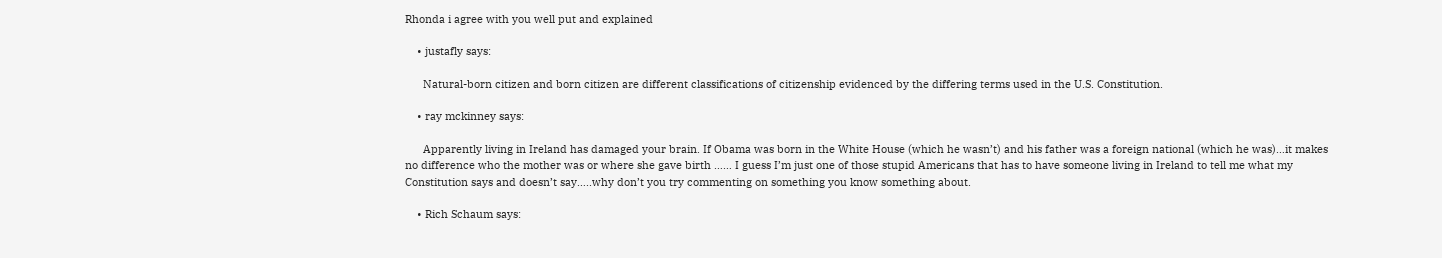Rhonda i agree with you well put and explained

    • justafly says:

      Natural-born citizen and born citizen are different classifications of citizenship evidenced by the differing terms used in the U.S. Constitution.

    • ray mckinney says:

      Apparently living in Ireland has damaged your brain. If Obama was born in the White House (which he wasn’t) and his father was a foreign national (which he was)…it makes no difference who the mother was or where she gave birth …… I guess I’m just one of those stupid Americans that has to have someone living in Ireland to tell me what my Constitution says and doesn’t say…..why don’t you try commenting on something you know something about.

    • Rich Schaum says: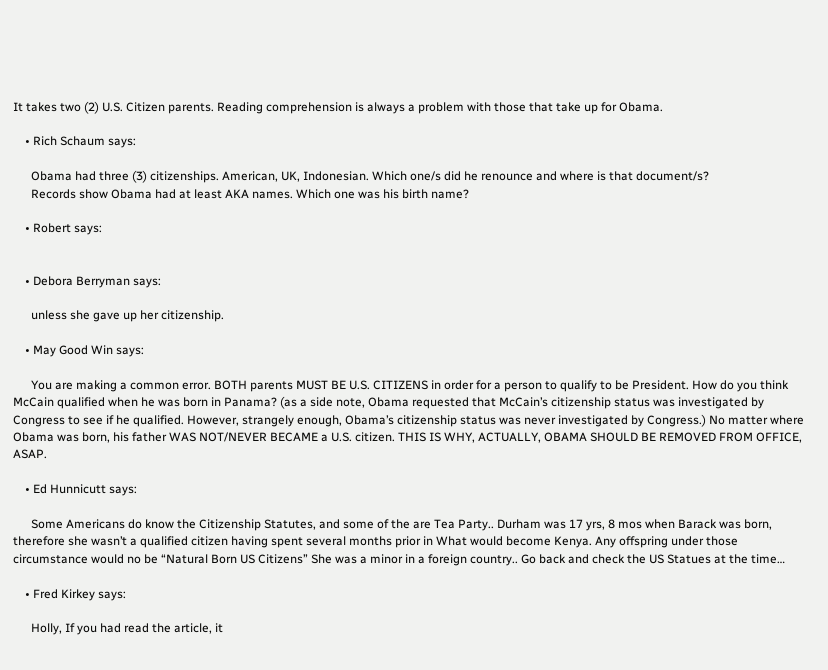It takes two (2) U.S. Citizen parents. Reading comprehension is always a problem with those that take up for Obama.

    • Rich Schaum says:

      Obama had three (3) citizenships. American, UK, Indonesian. Which one/s did he renounce and where is that document/s?
      Records show Obama had at least AKA names. Which one was his birth name?

    • Robert says:


    • Debora Berryman says:

      unless she gave up her citizenship.

    • May Good Win says:

      You are making a common error. BOTH parents MUST BE U.S. CITIZENS in order for a person to qualify to be President. How do you think McCain qualified when he was born in Panama? (as a side note, Obama requested that McCain’s citizenship status was investigated by Congress to see if he qualified. However, strangely enough, Obama’s citizenship status was never investigated by Congress.) No matter where Obama was born, his father WAS NOT/NEVER BECAME a U.S. citizen. THIS IS WHY, ACTUALLY, OBAMA SHOULD BE REMOVED FROM OFFICE, ASAP.

    • Ed Hunnicutt says:

      Some Americans do know the Citizenship Statutes, and some of the are Tea Party.. Durham was 17 yrs, 8 mos when Barack was born, therefore she wasn’t a qualified citizen having spent several months prior in What would become Kenya. Any offspring under those circumstance would no be “Natural Born US Citizens” She was a minor in a foreign country.. Go back and check the US Statues at the time…

    • Fred Kirkey says:

      Holly, If you had read the article, it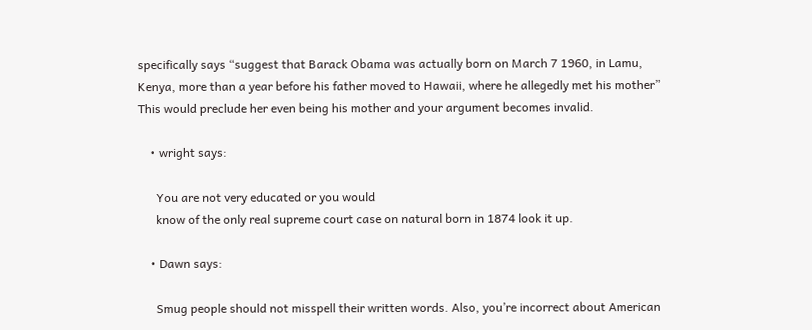specifically says “suggest that Barack Obama was actually born on March 7 1960, in Lamu, Kenya, more than a year before his father moved to Hawaii, where he allegedly met his mother” This would preclude her even being his mother and your argument becomes invalid.

    • wright says:

      You are not very educated or you would
      know of the only real supreme court case on natural born in 1874 look it up.

    • Dawn says:

      Smug people should not misspell their written words. Also, you’re incorrect about American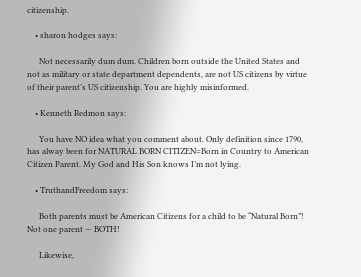citizenship.

    • sharon hodges says:

      Not necessarily dum dum. Children born outside the United States and not as military or state department dependents, are not US citizens by virtue of their parent’s US citizenship. You are highly misinformed.

    • Kenneth Redmon says:

      You have NO idea what you comment about. Only definition since 1790, has alway been for NATURAL BORN CITIZEN=Born in Country to American Citizen Parent. My God and His Son knows I’m not lying.

    • TruthandFreedom says:

      Both parents must be American Citizens for a child to be “Natural Born”! Not one parent — BOTH!

      Likewise,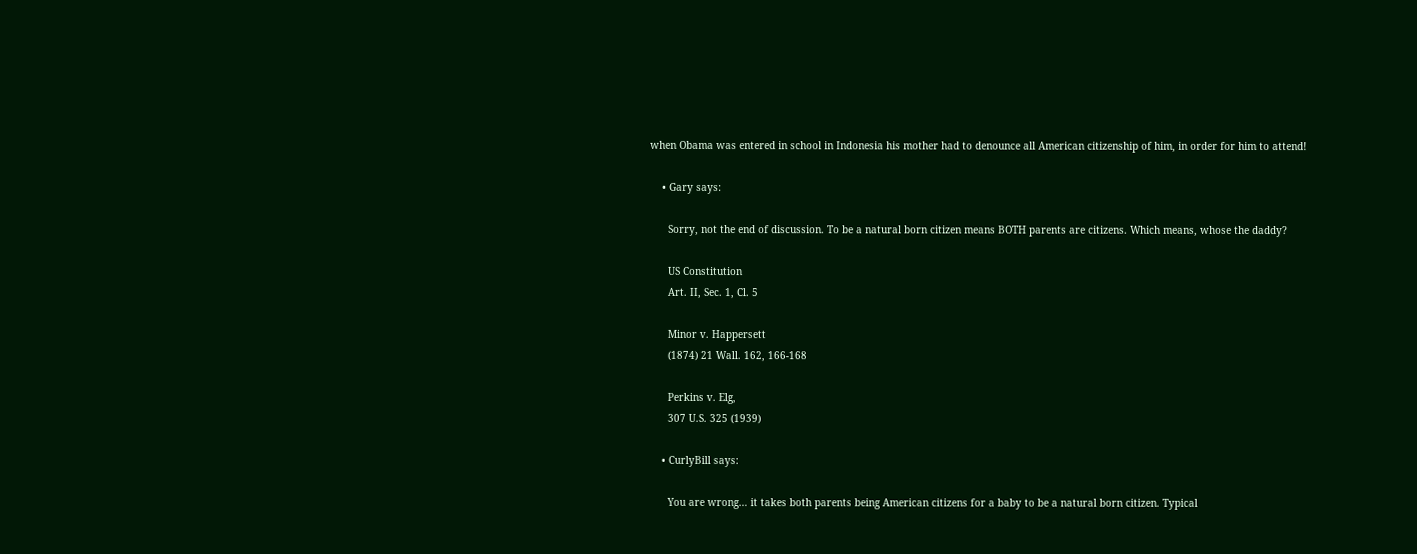when Obama was entered in school in Indonesia his mother had to denounce all American citizenship of him, in order for him to attend!

    • Gary says:

      Sorry, not the end of discussion. To be a natural born citizen means BOTH parents are citizens. Which means, whose the daddy?

      US Constitution
      Art. II, Sec. 1, Cl. 5

      Minor v. Happersett
      (1874) 21 Wall. 162, 166-168

      Perkins v. Elg,
      307 U.S. 325 (1939)

    • CurlyBill says:

      You are wrong… it takes both parents being American citizens for a baby to be a natural born citizen. Typical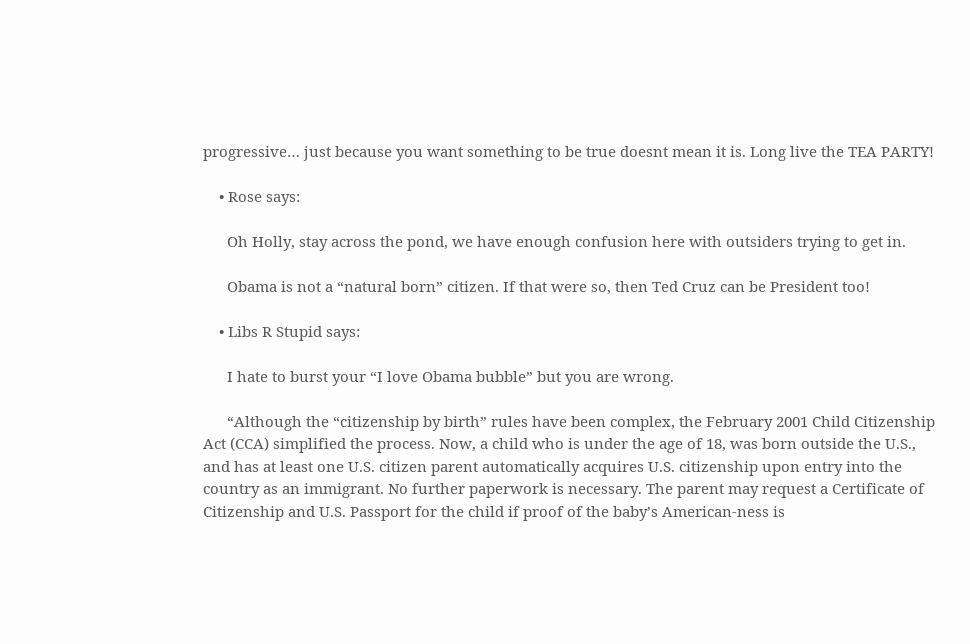progressive… just because you want something to be true doesnt mean it is. Long live the TEA PARTY!

    • Rose says:

      Oh Holly, stay across the pond, we have enough confusion here with outsiders trying to get in.

      Obama is not a “natural born” citizen. If that were so, then Ted Cruz can be President too!

    • Libs R Stupid says:

      I hate to burst your “I love Obama bubble” but you are wrong.

      “Although the “citizenship by birth” rules have been complex, the February 2001 Child Citizenship Act (CCA) simplified the process. Now, a child who is under the age of 18, was born outside the U.S., and has at least one U.S. citizen parent automatically acquires U.S. citizenship upon entry into the country as an immigrant. No further paperwork is necessary. The parent may request a Certificate of Citizenship and U.S. Passport for the child if proof of the baby’s American-ness is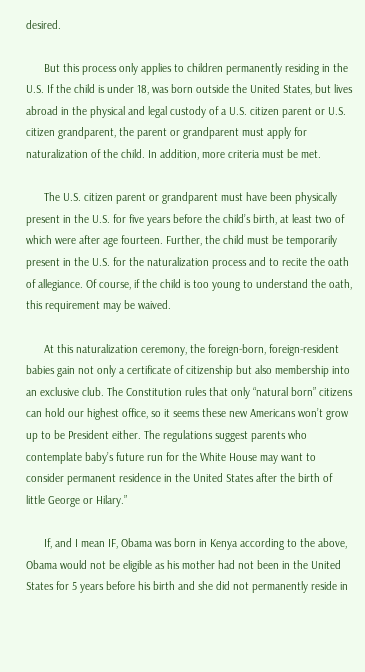desired.

      But this process only applies to children permanently residing in the U.S. If the child is under 18, was born outside the United States, but lives abroad in the physical and legal custody of a U.S. citizen parent or U.S. citizen grandparent, the parent or grandparent must apply for naturalization of the child. In addition, more criteria must be met.

      The U.S. citizen parent or grandparent must have been physically present in the U.S. for five years before the child’s birth, at least two of which were after age fourteen. Further, the child must be temporarily present in the U.S. for the naturalization process and to recite the oath of allegiance. Of course, if the child is too young to understand the oath, this requirement may be waived.

      At this naturalization ceremony, the foreign-born, foreign-resident babies gain not only a certificate of citizenship but also membership into an exclusive club. The Constitution rules that only “natural born” citizens can hold our highest office, so it seems these new Americans won’t grow up to be President either. The regulations suggest parents who contemplate baby’s future run for the White House may want to consider permanent residence in the United States after the birth of little George or Hilary.”

      If, and I mean IF, Obama was born in Kenya according to the above, Obama would not be eligible as his mother had not been in the United States for 5 years before his birth and she did not permanently reside in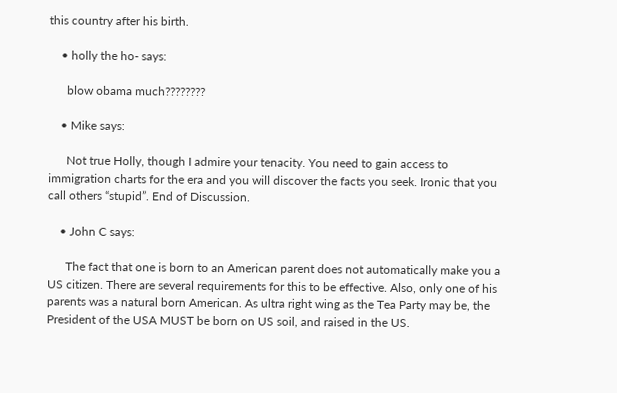this country after his birth.

    • holly the ho- says:

      blow obama much????????

    • Mike says:

      Not true Holly, though I admire your tenacity. You need to gain access to immigration charts for the era and you will discover the facts you seek. Ironic that you call others “stupid”. End of Discussion.

    • John C says:

      The fact that one is born to an American parent does not automatically make you a US citizen. There are several requirements for this to be effective. Also, only one of his parents was a natural born American. As ultra right wing as the Tea Party may be, the President of the USA MUST be born on US soil, and raised in the US.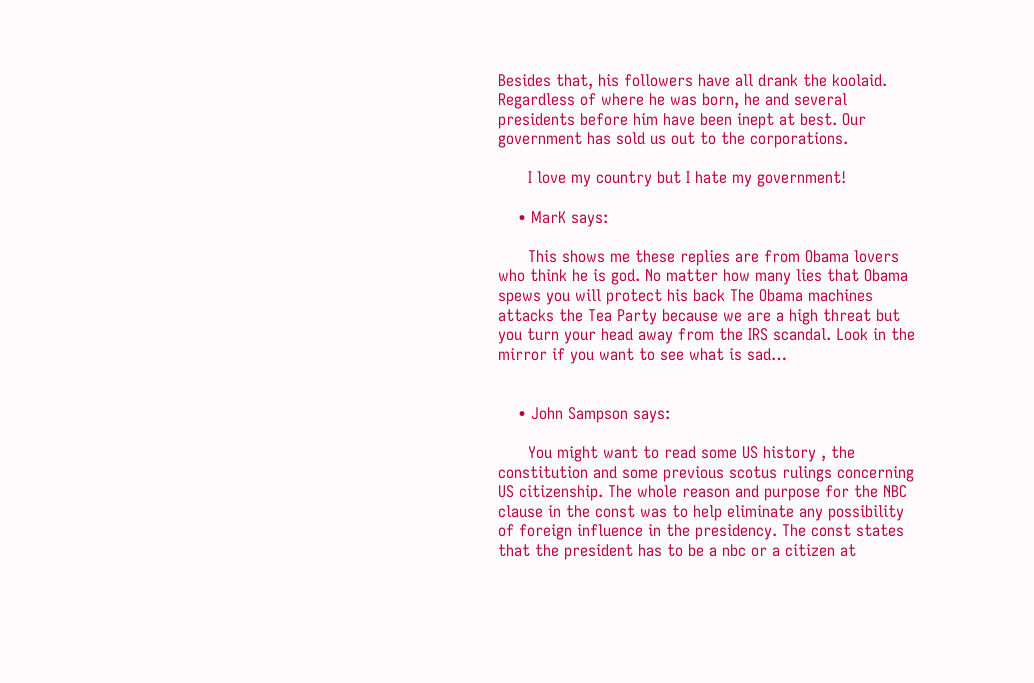Besides that, his followers have all drank the koolaid. Regardless of where he was born, he and several presidents before him have been inept at best. Our government has sold us out to the corporations.

      I love my country but I hate my government!

    • MarK says:

      This shows me these replies are from Obama lovers who think he is god. No matter how many lies that Obama spews you will protect his back The Obama machines attacks the Tea Party because we are a high threat but you turn your head away from the IRS scandal. Look in the mirror if you want to see what is sad…


    • John Sampson says:

      You might want to read some US history , the constitution and some previous scotus rulings concerning US citizenship. The whole reason and purpose for the NBC clause in the const was to help eliminate any possibility of foreign influence in the presidency. The const states that the president has to be a nbc or a citizen at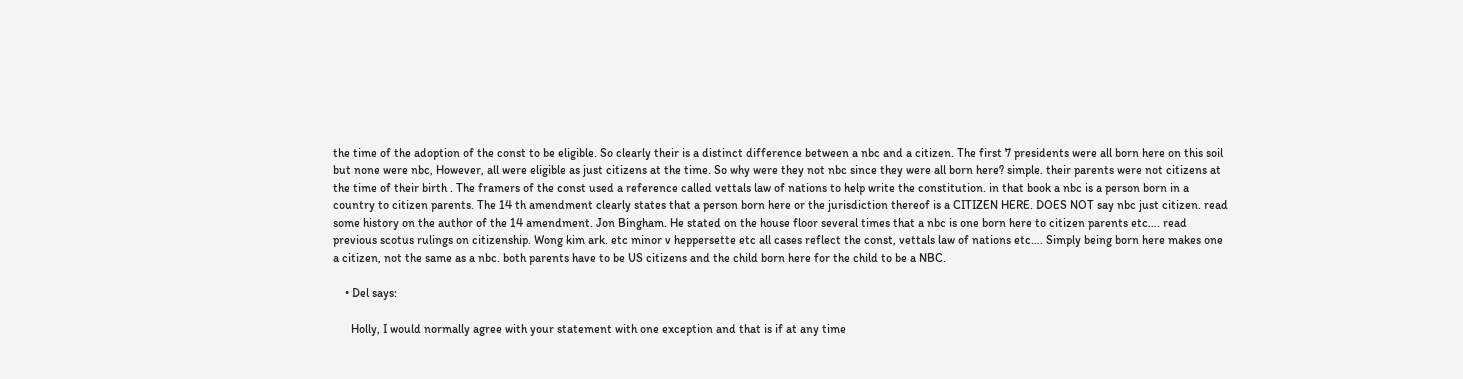the time of the adoption of the const to be eligible. So clearly their is a distinct difference between a nbc and a citizen. The first 7 presidents were all born here on this soil but none were nbc, However, all were eligible as just citizens at the time. So why were they not nbc since they were all born here? simple. their parents were not citizens at the time of their birth . The framers of the const used a reference called vettals law of nations to help write the constitution. in that book a nbc is a person born in a country to citizen parents. The 14 th amendment clearly states that a person born here or the jurisdiction thereof is a CITIZEN HERE. DOES NOT say nbc just citizen. read some history on the author of the 14 amendment. Jon Bingham. He stated on the house floor several times that a nbc is one born here to citizen parents etc…. read previous scotus rulings on citizenship. Wong kim ark. etc minor v heppersette etc all cases reflect the const, vettals law of nations etc…. Simply being born here makes one a citizen, not the same as a nbc. both parents have to be US citizens and the child born here for the child to be a NBC.

    • Del says:

      Holly, I would normally agree with your statement with one exception and that is if at any time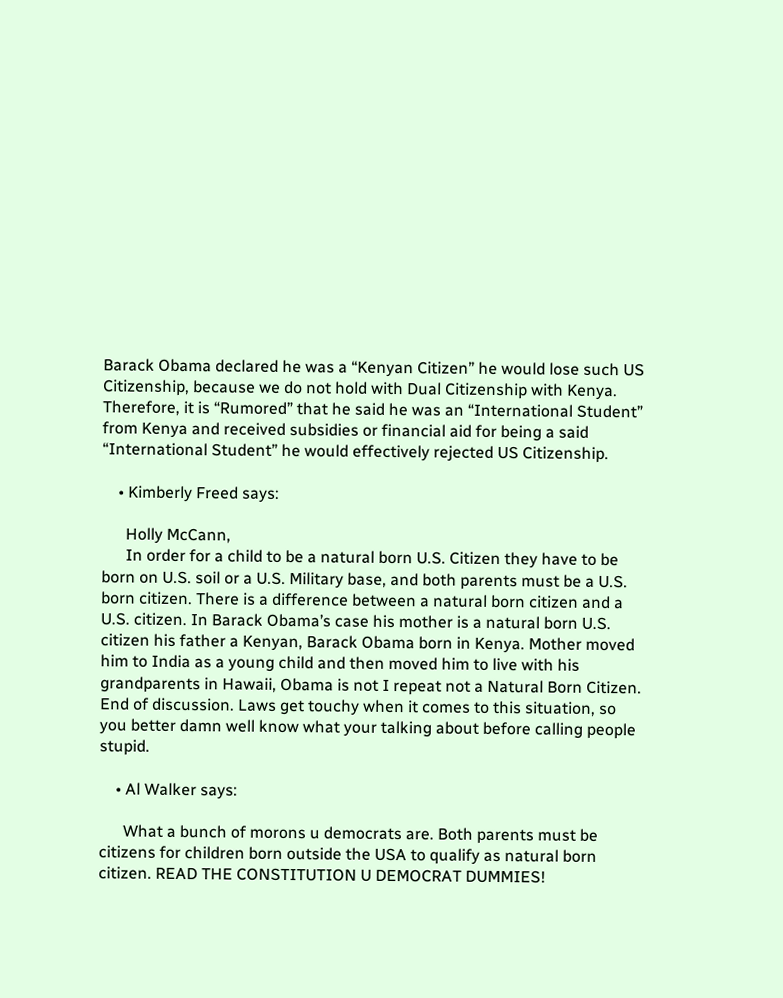Barack Obama declared he was a “Kenyan Citizen” he would lose such US Citizenship, because we do not hold with Dual Citizenship with Kenya. Therefore, it is “Rumored” that he said he was an “International Student” from Kenya and received subsidies or financial aid for being a said “International Student” he would effectively rejected US Citizenship.

    • Kimberly Freed says:

      Holly McCann,
      In order for a child to be a natural born U.S. Citizen they have to be born on U.S. soil or a U.S. Military base, and both parents must be a U.S. born citizen. There is a difference between a natural born citizen and a U.S. citizen. In Barack Obama’s case his mother is a natural born U.S. citizen his father a Kenyan, Barack Obama born in Kenya. Mother moved him to India as a young child and then moved him to live with his grandparents in Hawaii, Obama is not I repeat not a Natural Born Citizen. End of discussion. Laws get touchy when it comes to this situation, so you better damn well know what your talking about before calling people stupid.

    • Al Walker says:

      What a bunch of morons u democrats are. Both parents must be citizens for children born outside the USA to qualify as natural born citizen. READ THE CONSTITUTION U DEMOCRAT DUMMIES!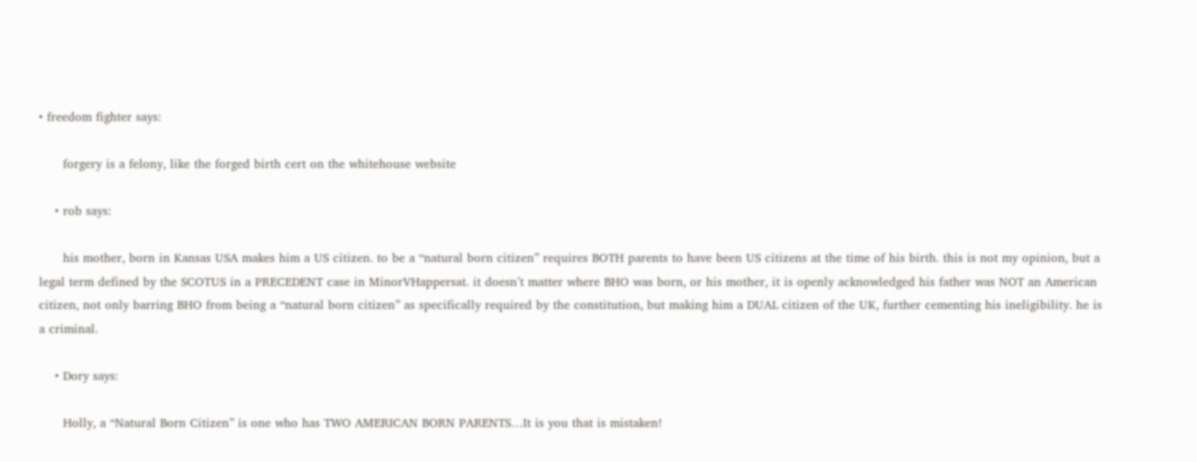• freedom fighter says:

      forgery is a felony, like the forged birth cert on the whitehouse website

    • rob says:

      his mother, born in Kansas USA makes him a US citizen. to be a “natural born citizen” requires BOTH parents to have been US citizens at the time of his birth. this is not my opinion, but a legal term defined by the SCOTUS in a PRECEDENT case in MinorVHappersat. it doesn’t matter where BHO was born, or his mother, it is openly acknowledged his father was NOT an American citizen, not only barring BHO from being a “natural born citizen” as specifically required by the constitution, but making him a DUAL citizen of the UK, further cementing his ineligibility. he is a criminal.

    • Dory says:

      Holly, a “Natural Born Citizen” is one who has TWO AMERICAN BORN PARENTS…It is you that is mistaken!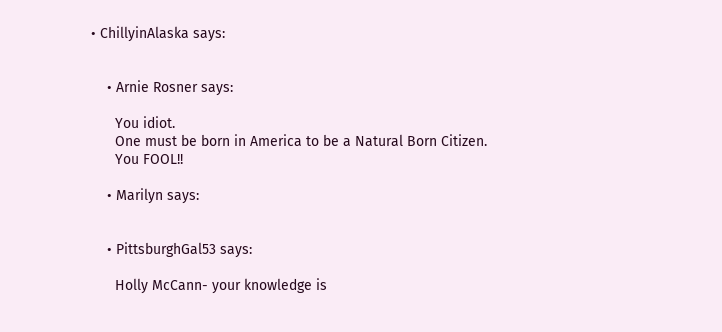• ChillyinAlaska says:


    • Arnie Rosner says:

      You idiot.
      One must be born in America to be a Natural Born Citizen.
      You FOOL!!

    • Marilyn says:


    • PittsburghGal53 says:

      Holly McCann- your knowledge is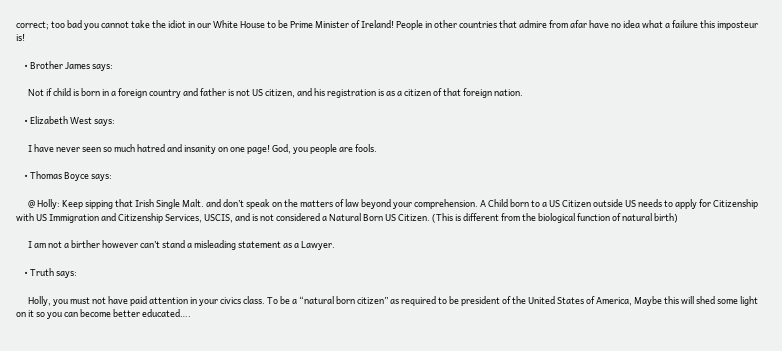correct; too bad you cannot take the idiot in our White House to be Prime Minister of Ireland! People in other countries that admire from afar have no idea what a failure this imposteur is!

    • Brother James says:

      Not if child is born in a foreign country and father is not US citizen, and his registration is as a citizen of that foreign nation.

    • Elizabeth West says:

      I have never seen so much hatred and insanity on one page! God, you people are fools.

    • Thomas Boyce says:

      @ Holly: Keep sipping that Irish Single Malt. and don’t speak on the matters of law beyond your comprehension. A Child born to a US Citizen outside US needs to apply for Citizenship with US Immigration and Citizenship Services, USCIS, and is not considered a Natural Born US Citizen. (This is different from the biological function of natural birth)

      I am not a birther however can’t stand a misleading statement as a Lawyer.

    • Truth says:

      Holly, you must not have paid attention in your civics class. To be a “natural born citizen” as required to be president of the United States of America, Maybe this will shed some light on it so you can become better educated….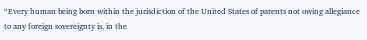“Every human being born within the jurisdiction of the United States of parents not owing allegiance to any foreign sovereignty is, in the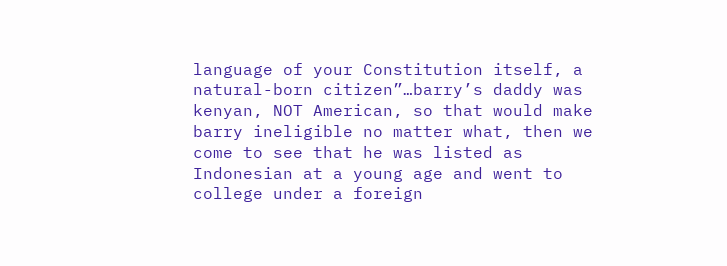language of your Constitution itself, a natural-born citizen”…barry’s daddy was kenyan, NOT American, so that would make barry ineligible no matter what, then we come to see that he was listed as Indonesian at a young age and went to college under a foreign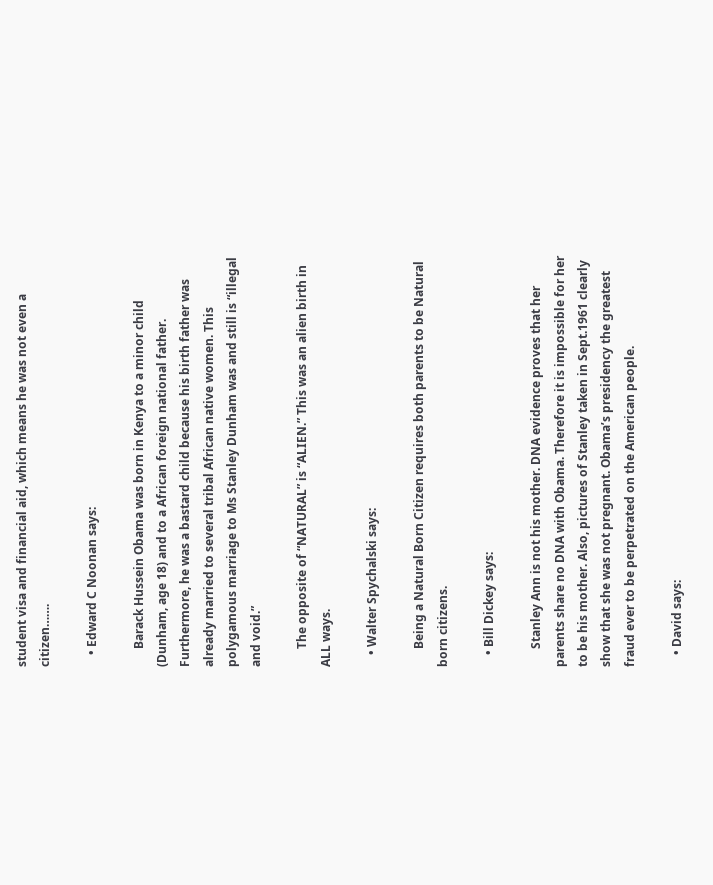student visa and financial aid, which means he was not even a citizen…….

    • Edward C Noonan says:

      Barack Hussein Obama was born in Kenya to a minor child (Dunham, age 18) and to a African foreign national father. Furthermore, he was a bastard child because his birth father was already married to several tribal African native women. This polygamous marriage to Ms Stanley Dunham was and still is “illegal and void.”

      The opposite of “NATURAL” is “ALIEN.” This was an alien birth in ALL ways.

    • Walter Spychalski says:

      Being a Natural Born Citizen requires both parents to be Natural born citizens.

    • Bill Dickey says:

      Stanley Ann is not his mother. DNA evidence proves that her parents share no DNA with Obama. Therefore it is impossible for her to be his mother. Also, pictures of Stanley taken in Sept.1961 clearly show that she was not pregnant. Obama’s presidency the greatest fraud ever to be perpetrated on the American people.

    • David says: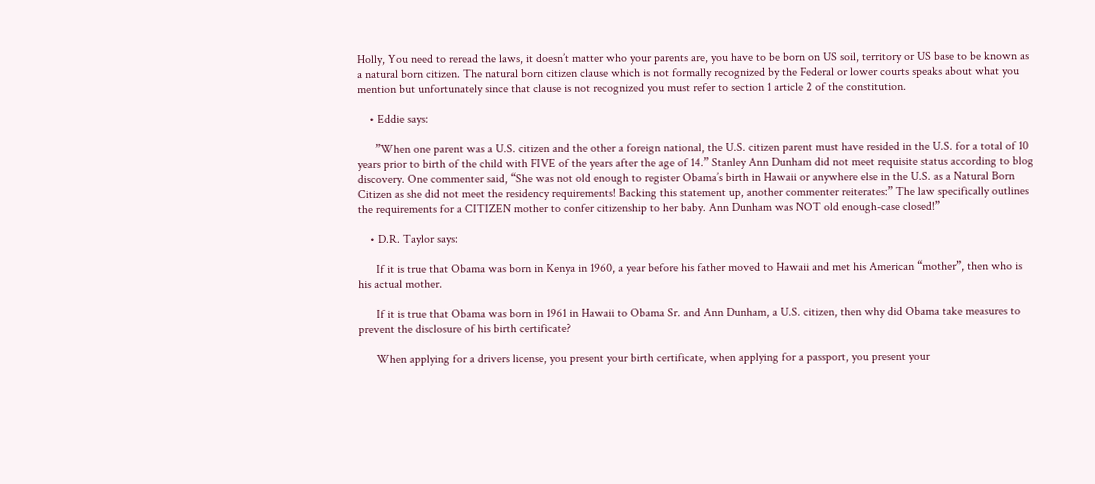Holly, You need to reread the laws, it doesn’t matter who your parents are, you have to be born on US soil, territory or US base to be known as a natural born citizen. The natural born citizen clause which is not formally recognized by the Federal or lower courts speaks about what you mention but unfortunately since that clause is not recognized you must refer to section 1 article 2 of the constitution.

    • Eddie says:

      ”When one parent was a U.S. citizen and the other a foreign national, the U.S. citizen parent must have resided in the U.S. for a total of 10 years prior to birth of the child with FIVE of the years after the age of 14.” Stanley Ann Dunham did not meet requisite status according to blog discovery. One commenter said, “She was not old enough to register Obama’s birth in Hawaii or anywhere else in the U.S. as a Natural Born Citizen as she did not meet the residency requirements! Backing this statement up, another commenter reiterates:” The law specifically outlines the requirements for a CITIZEN mother to confer citizenship to her baby. Ann Dunham was NOT old enough-case closed!”

    • D.R. Taylor says:

      If it is true that Obama was born in Kenya in 1960, a year before his father moved to Hawaii and met his American “mother”, then who is his actual mother.

      If it is true that Obama was born in 1961 in Hawaii to Obama Sr. and Ann Dunham, a U.S. citizen, then why did Obama take measures to prevent the disclosure of his birth certificate?

      When applying for a drivers license, you present your birth certificate, when applying for a passport, you present your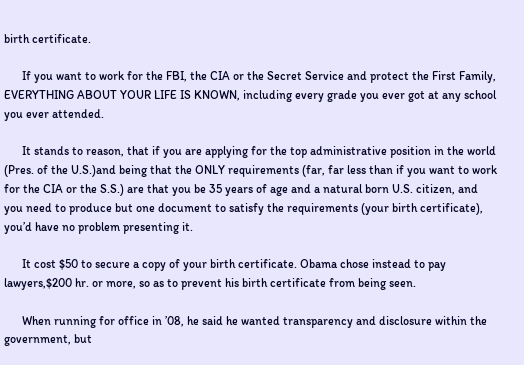birth certificate.

      If you want to work for the FBI, the CIA or the Secret Service and protect the First Family, EVERYTHING ABOUT YOUR LIFE IS KNOWN, including every grade you ever got at any school you ever attended.

      It stands to reason, that if you are applying for the top administrative position in the world (Pres. of the U.S.)and being that the ONLY requirements (far, far less than if you want to work for the CIA or the S.S.) are that you be 35 years of age and a natural born U.S. citizen, and you need to produce but one document to satisfy the requirements (your birth certificate), you’d have no problem presenting it.

      It cost $50 to secure a copy of your birth certificate. Obama chose instead to pay lawyers,$200 hr. or more, so as to prevent his birth certificate from being seen.

      When running for office in ’08, he said he wanted transparency and disclosure within the government, but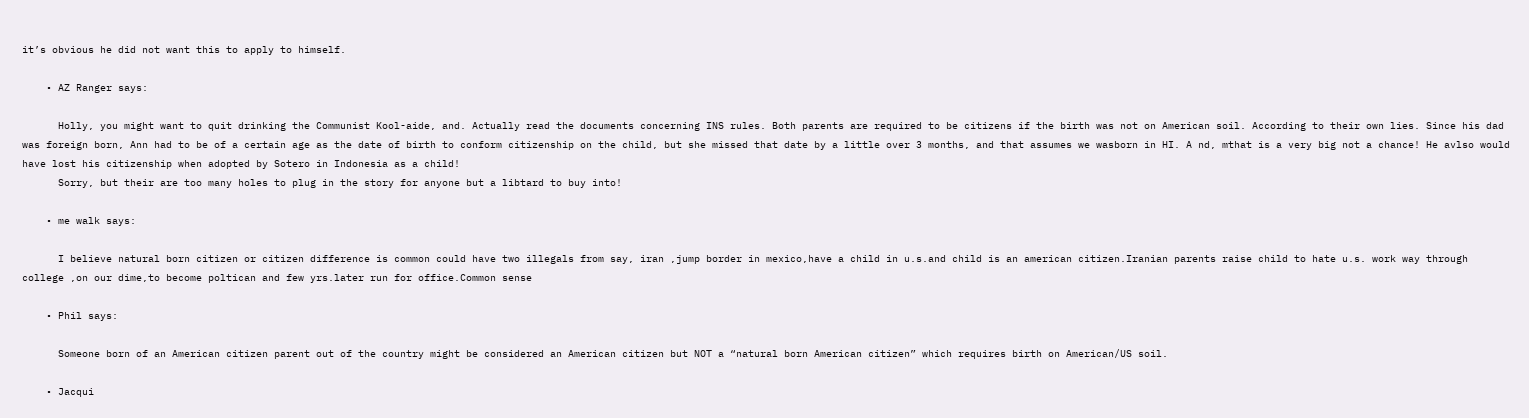it’s obvious he did not want this to apply to himself.

    • AZ Ranger says:

      Holly, you might want to quit drinking the Communist Kool-aide, and. Actually read the documents concerning INS rules. Both parents are required to be citizens if the birth was not on American soil. According to their own lies. Since his dad was foreign born, Ann had to be of a certain age as the date of birth to conform citizenship on the child, but she missed that date by a little over 3 months, and that assumes we wasborn in HI. A nd, mthat is a very big not a chance! He avlso would have lost his citizenship when adopted by Sotero in Indonesia as a child!
      Sorry, but their are too many holes to plug in the story for anyone but a libtard to buy into!

    • me walk says:

      I believe natural born citizen or citizen difference is common could have two illegals from say, iran ,jump border in mexico,have a child in u.s.and child is an american citizen.Iranian parents raise child to hate u.s. work way through college ,on our dime,to become poltican and few yrs.later run for office.Common sense

    • Phil says:

      Someone born of an American citizen parent out of the country might be considered an American citizen but NOT a “natural born American citizen” which requires birth on American/US soil.

    • Jacqui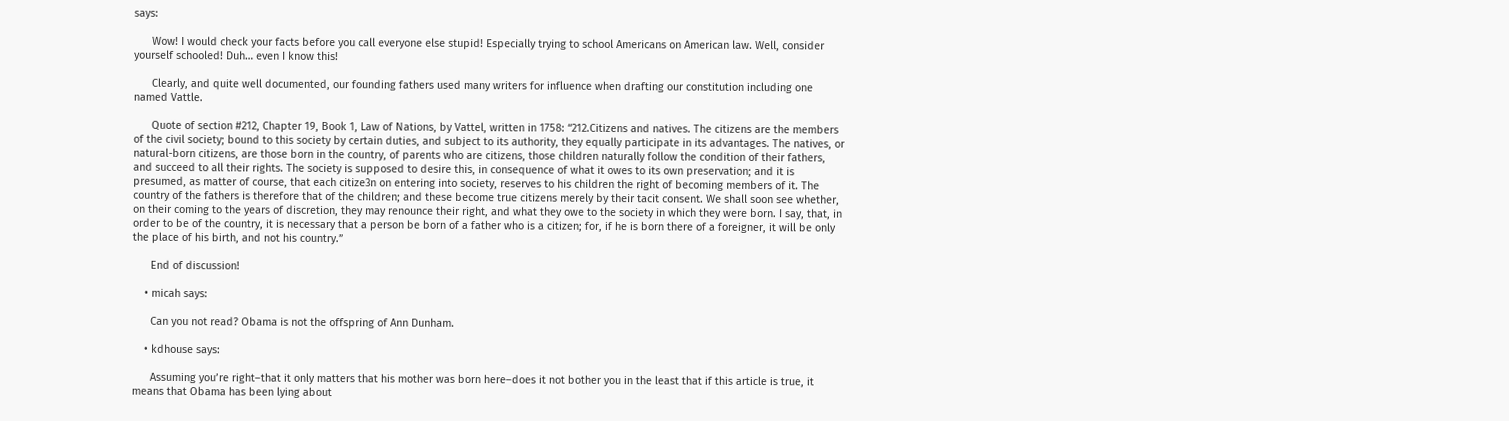says:

      Wow! I would check your facts before you call everyone else stupid! Especially trying to school Americans on American law. Well, consider yourself schooled! Duh… even I know this!

      Clearly, and quite well documented, our founding fathers used many writers for influence when drafting our constitution including one named Vattle.

      Quote of section #212, Chapter 19, Book 1, Law of Nations, by Vattel, written in 1758: “212.Citizens and natives. The citizens are the members of the civil society; bound to this society by certain duties, and subject to its authority, they equally participate in its advantages. The natives, or natural-born citizens, are those born in the country, of parents who are citizens, those children naturally follow the condition of their fathers, and succeed to all their rights. The society is supposed to desire this, in consequence of what it owes to its own preservation; and it is presumed, as matter of course, that each citize3n on entering into society, reserves to his children the right of becoming members of it. The country of the fathers is therefore that of the children; and these become true citizens merely by their tacit consent. We shall soon see whether, on their coming to the years of discretion, they may renounce their right, and what they owe to the society in which they were born. I say, that, in order to be of the country, it is necessary that a person be born of a father who is a citizen; for, if he is born there of a foreigner, it will be only the place of his birth, and not his country.”

      End of discussion!

    • micah says:

      Can you not read? Obama is not the offspring of Ann Dunham.

    • kdhouse says:

      Assuming you’re right–that it only matters that his mother was born here–does it not bother you in the least that if this article is true, it means that Obama has been lying about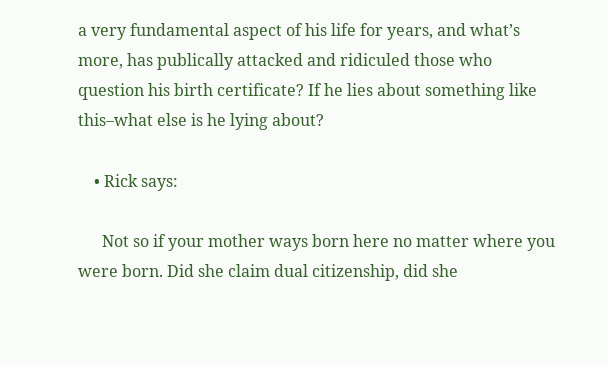a very fundamental aspect of his life for years, and what’s more, has publically attacked and ridiculed those who question his birth certificate? If he lies about something like this–what else is he lying about?

    • Rick says:

      Not so if your mother ways born here no matter where you were born. Did she claim dual citizenship, did she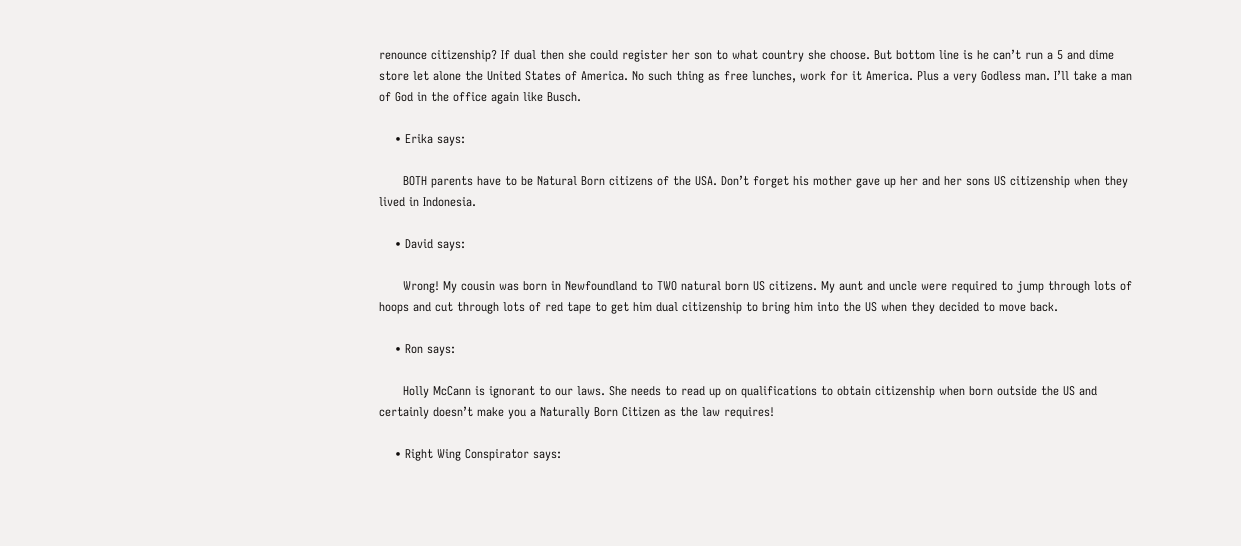renounce citizenship? If dual then she could register her son to what country she choose. But bottom line is he can’t run a 5 and dime store let alone the United States of America. No such thing as free lunches, work for it America. Plus a very Godless man. I’ll take a man of God in the office again like Busch.

    • Erika says:

      BOTH parents have to be Natural Born citizens of the USA. Don’t forget his mother gave up her and her sons US citizenship when they lived in Indonesia.

    • David says:

      Wrong! My cousin was born in Newfoundland to TWO natural born US citizens. My aunt and uncle were required to jump through lots of hoops and cut through lots of red tape to get him dual citizenship to bring him into the US when they decided to move back.

    • Ron says:

      Holly McCann is ignorant to our laws. She needs to read up on qualifications to obtain citizenship when born outside the US and certainly doesn’t make you a Naturally Born Citizen as the law requires!

    • Right Wing Conspirator says: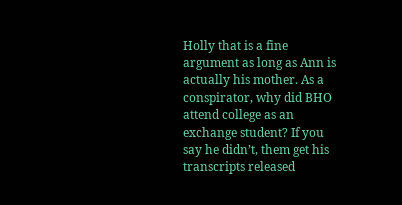Holly that is a fine argument as long as Ann is actually his mother. As a conspirator, why did BHO attend college as an exchange student? If you say he didn’t, them get his transcripts released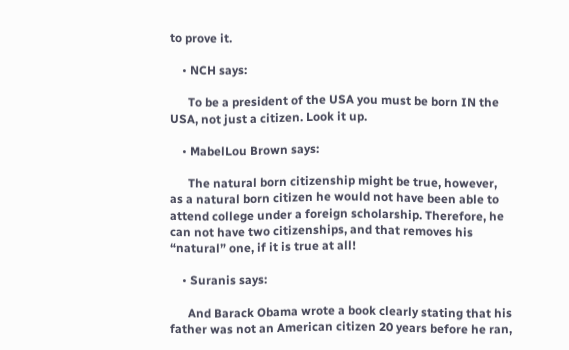to prove it.

    • NCH says:

      To be a president of the USA you must be born IN the USA, not just a citizen. Look it up.

    • MabelLou Brown says:

      The natural born citizenship might be true, however, as a natural born citizen he would not have been able to attend college under a foreign scholarship. Therefore, he can not have two citizenships, and that removes his “natural” one, if it is true at all!

    • Suranis says:

      And Barack Obama wrote a book clearly stating that his father was not an American citizen 20 years before he ran,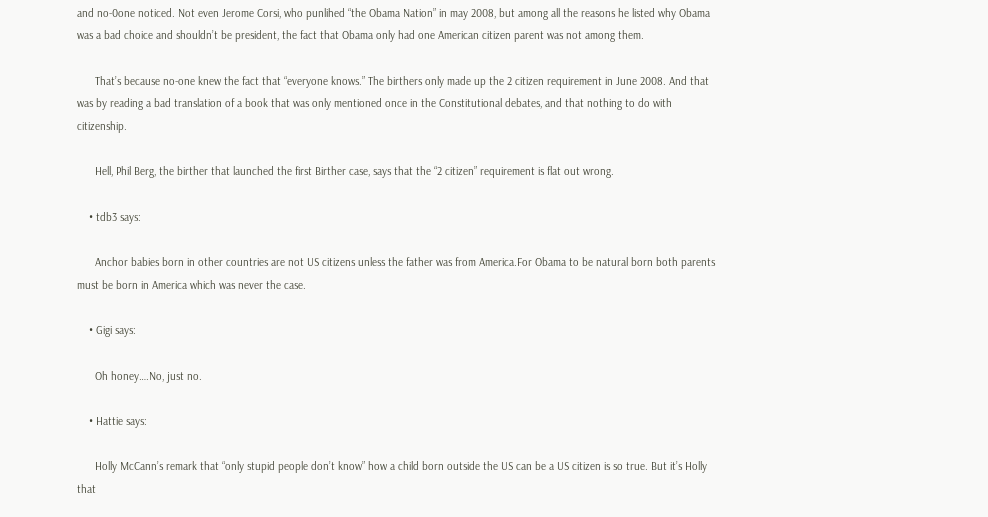and no-0one noticed. Not even Jerome Corsi, who punlihed “the Obama Nation” in may 2008, but among all the reasons he listed why Obama was a bad choice and shouldn’t be president, the fact that Obama only had one American citizen parent was not among them.

      That’s because no-one knew the fact that “everyone knows.” The birthers only made up the 2 citizen requirement in June 2008. And that was by reading a bad translation of a book that was only mentioned once in the Constitutional debates, and that nothing to do with citizenship.

      Hell, Phil Berg, the birther that launched the first Birther case, says that the “2 citizen” requirement is flat out wrong.

    • tdb3 says:

      Anchor babies born in other countries are not US citizens unless the father was from America.For Obama to be natural born both parents must be born in America which was never the case.

    • Gigi says:

      Oh honey….No, just no.

    • Hattie says:

      Holly McCann’s remark that “only stupid people don’t know” how a child born outside the US can be a US citizen is so true. But it’s Holly that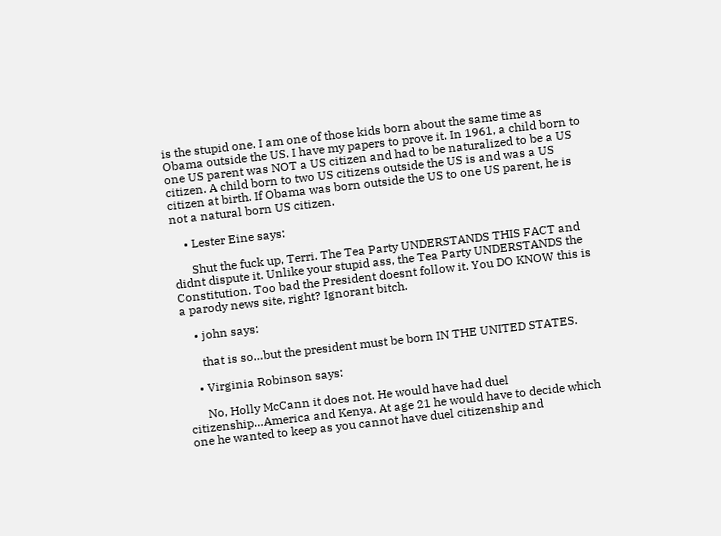is the stupid one. I am one of those kids born about the same time as Obama outside the US. I have my papers to prove it. In 1961, a child born to one US parent was NOT a US citizen and had to be naturalized to be a US citizen. A child born to two US citizens outside the US is and was a US citizen at birth. If Obama was born outside the US to one US parent, he is not a natural born US citizen.

    • Lester Eine says:

      Shut the fuck up, Terri. The Tea Party UNDERSTANDS THIS FACT and didnt dispute it. Unlike your stupid ass, the Tea Party UNDERSTANDS the Constitution. Too bad the President doesnt follow it. You DO KNOW this is a parody news site, right? Ignorant bitch.

    • john says:

      that is so…but the president must be born IN THE UNITED STATES.

    • Virginia Robinson says:

      No, Holly McCann it does not. He would have had duel citizenship…America and Kenya. At age 21 he would have to decide which one he wanted to keep as you cannot have duel citizenship and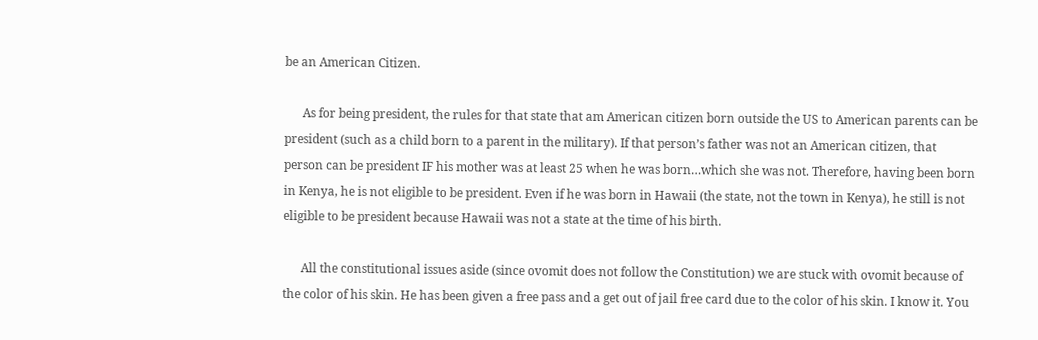be an American Citizen.

      As for being president, the rules for that state that am American citizen born outside the US to American parents can be president (such as a child born to a parent in the military). If that person’s father was not an American citizen, that person can be president IF his mother was at least 25 when he was born…which she was not. Therefore, having been born in Kenya, he is not eligible to be president. Even if he was born in Hawaii (the state, not the town in Kenya), he still is not eligible to be president because Hawaii was not a state at the time of his birth.

      All the constitutional issues aside (since ovomit does not follow the Constitution) we are stuck with ovomit because of the color of his skin. He has been given a free pass and a get out of jail free card due to the color of his skin. I know it. You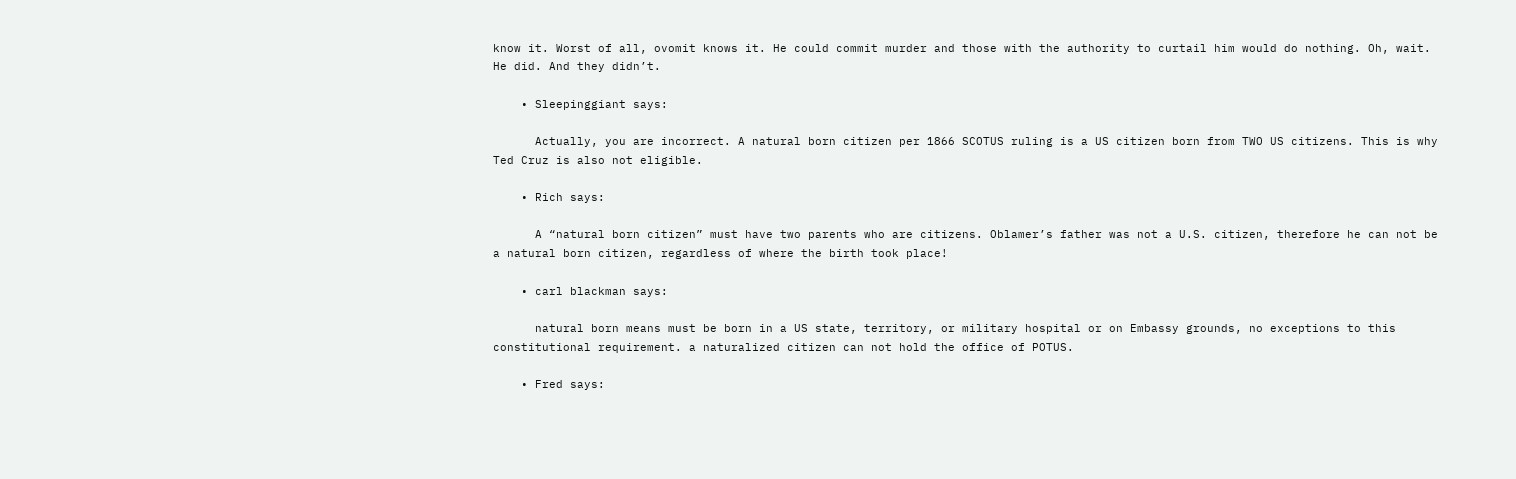know it. Worst of all, ovomit knows it. He could commit murder and those with the authority to curtail him would do nothing. Oh, wait. He did. And they didn’t.

    • Sleepinggiant says:

      Actually, you are incorrect. A natural born citizen per 1866 SCOTUS ruling is a US citizen born from TWO US citizens. This is why Ted Cruz is also not eligible.

    • Rich says:

      A “natural born citizen” must have two parents who are citizens. Oblamer’s father was not a U.S. citizen, therefore he can not be a natural born citizen, regardless of where the birth took place!

    • carl blackman says:

      natural born means must be born in a US state, territory, or military hospital or on Embassy grounds, no exceptions to this constitutional requirement. a naturalized citizen can not hold the office of POTUS.

    • Fred says: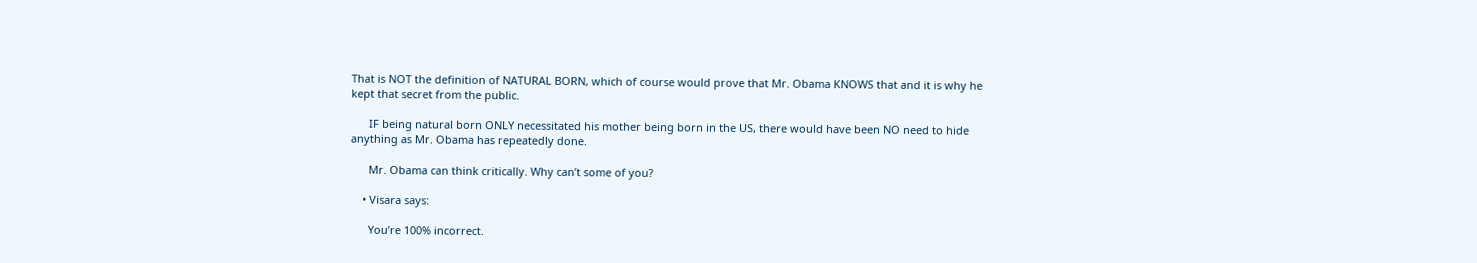That is NOT the definition of NATURAL BORN, which of course would prove that Mr. Obama KNOWS that and it is why he kept that secret from the public.

      IF being natural born ONLY necessitated his mother being born in the US, there would have been NO need to hide anything as Mr. Obama has repeatedly done.

      Mr. Obama can think critically. Why can’t some of you?

    • Visara says:

      You’re 100% incorrect.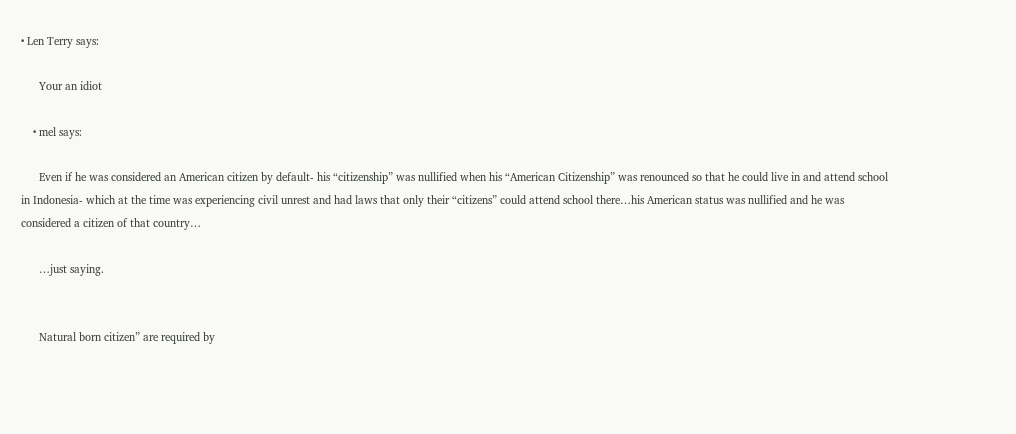• Len Terry says:

      Your an idiot

    • mel says:

      Even if he was considered an American citizen by default- his “citizenship” was nullified when his “American Citizenship” was renounced so that he could live in and attend school in Indonesia- which at the time was experiencing civil unrest and had laws that only their “citizens” could attend school there…his American status was nullified and he was considered a citizen of that country…

      …just saying.


      Natural born citizen” are required by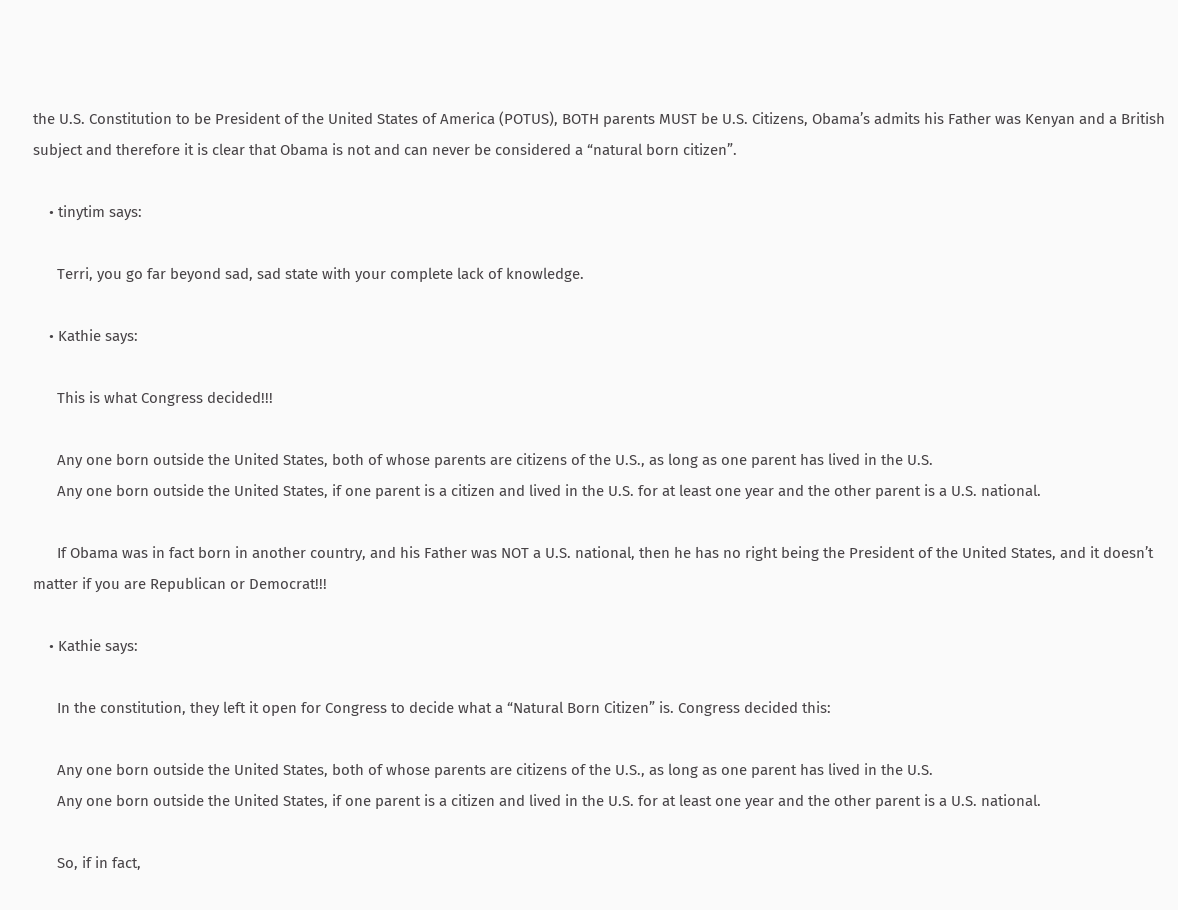the U.S. Constitution to be President of the United States of America (POTUS), BOTH parents MUST be U.S. Citizens, Obama’s admits his Father was Kenyan and a British subject and therefore it is clear that Obama is not and can never be considered a “natural born citizen”.

    • tinytim says:

      Terri, you go far beyond sad, sad state with your complete lack of knowledge.

    • Kathie says:

      This is what Congress decided!!!

      Any one born outside the United States, both of whose parents are citizens of the U.S., as long as one parent has lived in the U.S.
      Any one born outside the United States, if one parent is a citizen and lived in the U.S. for at least one year and the other parent is a U.S. national.

      If Obama was in fact born in another country, and his Father was NOT a U.S. national, then he has no right being the President of the United States, and it doesn’t matter if you are Republican or Democrat!!!

    • Kathie says:

      In the constitution, they left it open for Congress to decide what a “Natural Born Citizen” is. Congress decided this:

      Any one born outside the United States, both of whose parents are citizens of the U.S., as long as one parent has lived in the U.S.
      Any one born outside the United States, if one parent is a citizen and lived in the U.S. for at least one year and the other parent is a U.S. national.

      So, if in fact,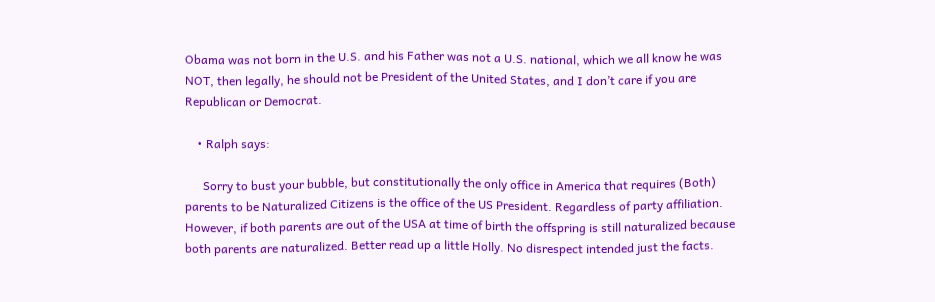Obama was not born in the U.S. and his Father was not a U.S. national, which we all know he was NOT, then legally, he should not be President of the United States, and I don’t care if you are Republican or Democrat.

    • Ralph says:

      Sorry to bust your bubble, but constitutionally the only office in America that requires (Both) parents to be Naturalized Citizens is the office of the US President. Regardless of party affiliation. However, if both parents are out of the USA at time of birth the offspring is still naturalized because both parents are naturalized. Better read up a little Holly. No disrespect intended just the facts.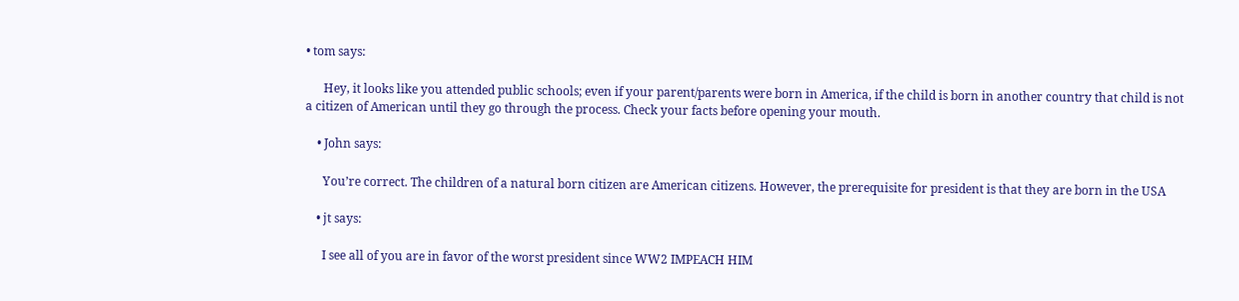• tom says:

      Hey, it looks like you attended public schools; even if your parent/parents were born in America, if the child is born in another country that child is not a citizen of American until they go through the process. Check your facts before opening your mouth.

    • John says:

      You’re correct. The children of a natural born citizen are American citizens. However, the prerequisite for president is that they are born in the USA

    • jt says:

      I see all of you are in favor of the worst president since WW2 IMPEACH HIM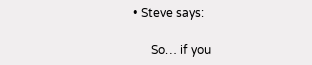• Steve says:

      So… if you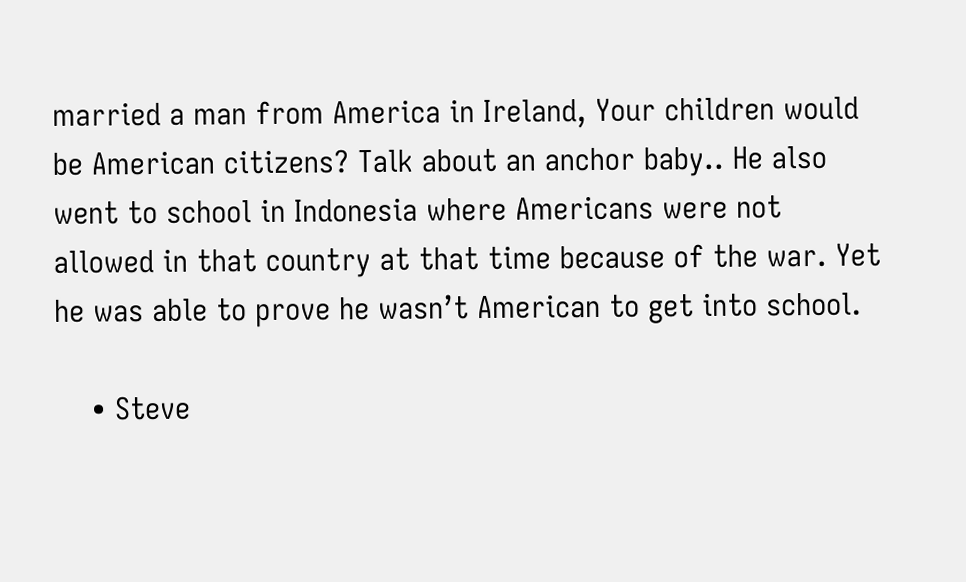married a man from America in Ireland, Your children would be American citizens? Talk about an anchor baby.. He also went to school in Indonesia where Americans were not allowed in that country at that time because of the war. Yet he was able to prove he wasn’t American to get into school.

    • Steve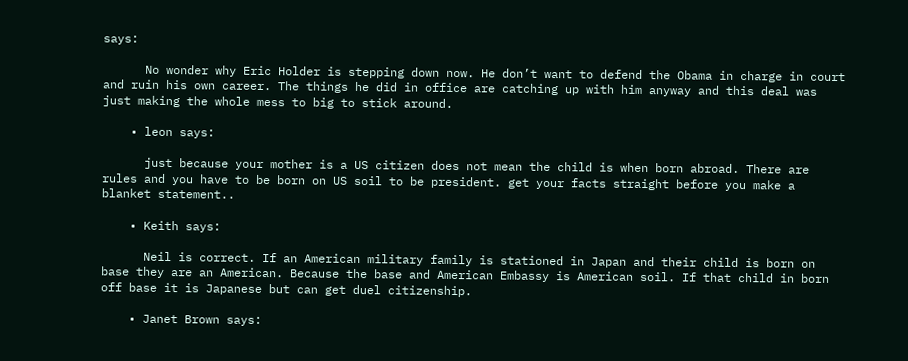says:

      No wonder why Eric Holder is stepping down now. He don’t want to defend the Obama in charge in court and ruin his own career. The things he did in office are catching up with him anyway and this deal was just making the whole mess to big to stick around.

    • leon says:

      just because your mother is a US citizen does not mean the child is when born abroad. There are rules and you have to be born on US soil to be president. get your facts straight before you make a blanket statement..

    • Keith says:

      Neil is correct. If an American military family is stationed in Japan and their child is born on base they are an American. Because the base and American Embassy is American soil. If that child in born off base it is Japanese but can get duel citizenship.

    • Janet Brown says: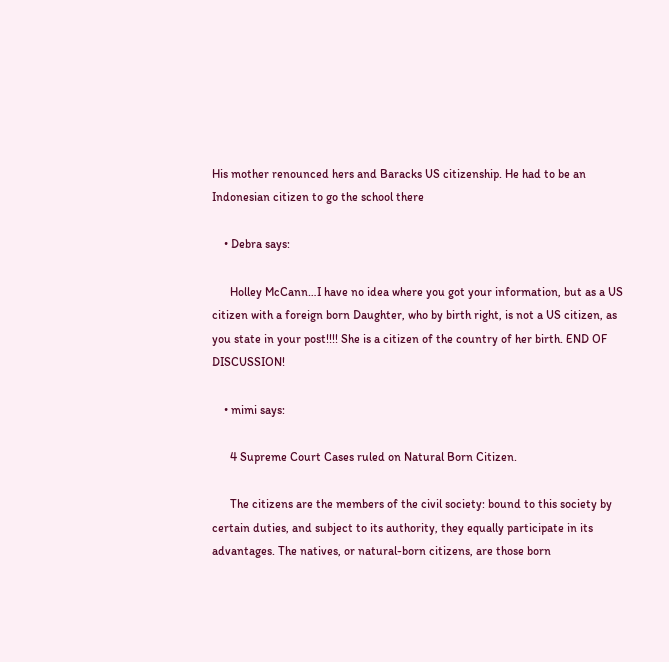His mother renounced hers and Baracks US citizenship. He had to be an Indonesian citizen to go the school there

    • Debra says:

      Holley McCann…I have no idea where you got your information, but as a US citizen with a foreign born Daughter, who by birth right, is not a US citizen, as you state in your post!!!! She is a citizen of the country of her birth. END OF DISCUSSION!

    • mimi says:

      4 Supreme Court Cases ruled on Natural Born Citizen.

      The citizens are the members of the civil society: bound to this society by certain duties, and subject to its authority, they equally participate in its advantages. The natives, or natural-born citizens, are those born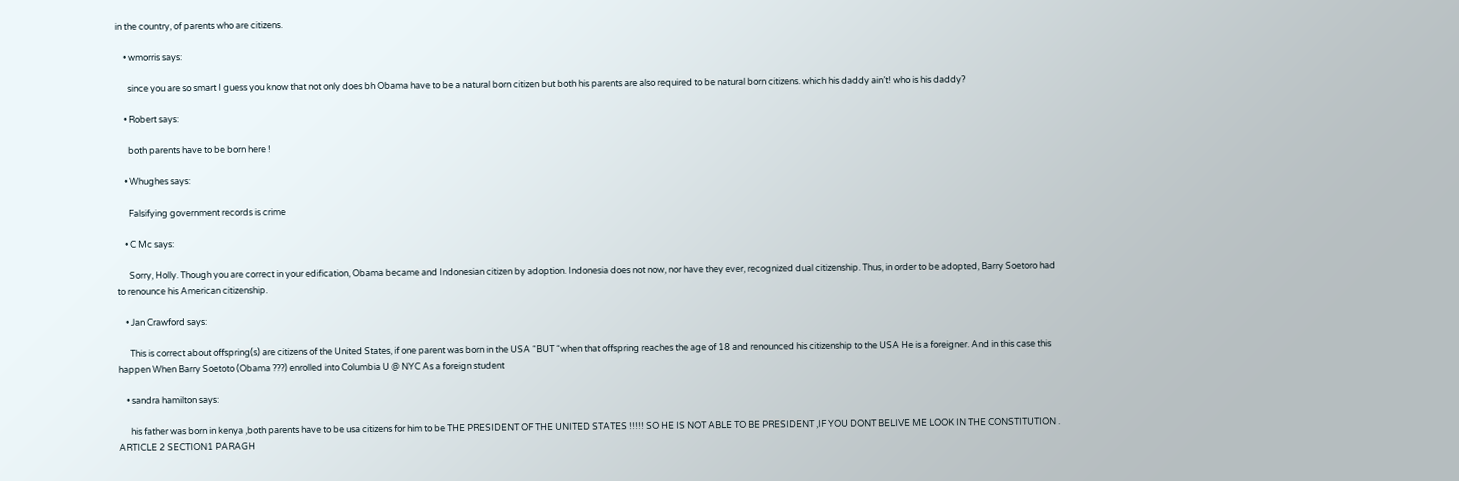in the country, of parents who are citizens.

    • wmorris says:

      since you are so smart I guess you know that not only does bh Obama have to be a natural born citizen but both his parents are also required to be natural born citizens. which his daddy ain’t! who is his daddy?

    • Robert says:

      both parents have to be born here !

    • Whughes says:

      Falsifying government records is crime

    • C Mc says:

      Sorry, Holly. Though you are correct in your edification, Obama became and Indonesian citizen by adoption. Indonesia does not now, nor have they ever, recognized dual citizenship. Thus, in order to be adopted, Barry Soetoro had to renounce his American citizenship.

    • Jan Crawford says:

      This is correct about offspring(s) are citizens of the United States, if one parent was born in the USA “BUT “when that offspring reaches the age of 18 and renounced his citizenship to the USA He is a foreigner. And in this case this happen When Barry Soetoto (Obama ???) enrolled into Columbia U @ NYC As a foreign student

    • sandra hamilton says:

      his father was born in kenya ,both parents have to be usa citizens for him to be THE PRESIDENT OF THE UNITED STATES !!!!! SO HE IS NOT ABLE TO BE PRESIDENT ,IF YOU DONT BELIVE ME LOOK IN THE CONSTITUTION . ARTICLE 2 SECTION1 PARAGH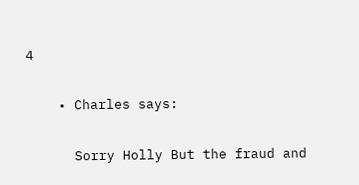4

    • Charles says:

      Sorry Holly But the fraud and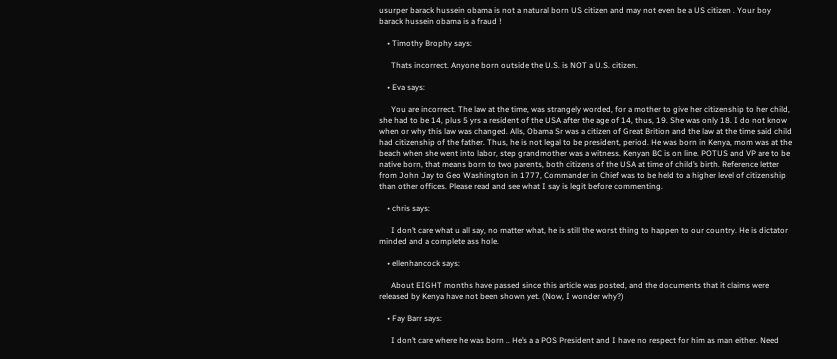usurper barack hussein obama is not a natural born US citizen and may not even be a US citizen . Your boy barack hussein obama is a fraud !

    • Timothy Brophy says:

      Thats incorrect. Anyone born outside the U.S. is NOT a U.S. citizen.

    • Eva says:

      You are incorrect. The law at the time, was strangely worded, for a mother to give her citizenship to her child, she had to be 14, plus 5 yrs a resident of the USA after the age of 14, thus, 19. She was only 18. I do not know when or why this law was changed. Alls, Obama Sr was a citizen of Great Brition and the law at the time said child had citizenship of the father. Thus, he is not legal to be president, period. He was born in Kenya, mom was at the beach when she went into labor, step grandmother was a witness. Kenyan BC is on line. POTUS and VP are to be native born, that means born to two parents, both citizens of the USA at time of child’s birth. Reference letter from John Jay to Geo Washington in 1777, Commander in Chief was to be held to a higher level of citizenship than other offices. Please read and see what I say is legit before commenting.

    • chris says:

      I don’t care what u all say, no matter what, he is still the worst thing to happen to our country. He is dictator minded and a complete ass hole.

    • ellenhancock says:

      About EIGHT months have passed since this article was posted, and the documents that it claims were released by Kenya have not been shown yet. (Now, I wonder why?)

    • Fay Barr says:

      I don’t care where he was born .. He’s a a POS President and I have no respect for him as man either. Need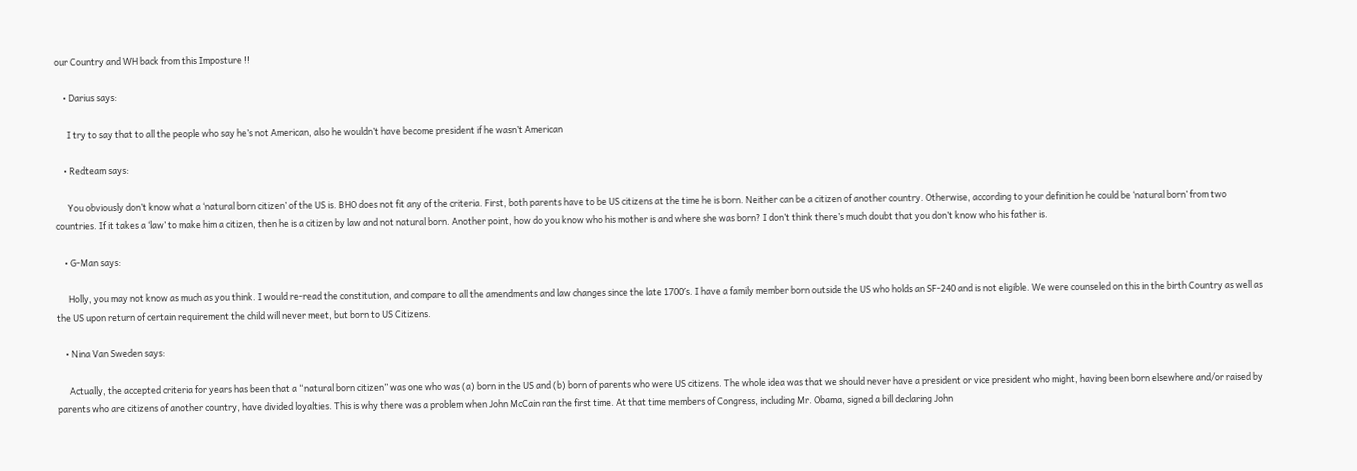our Country and WH back from this Imposture !!

    • Darius says:

      I try to say that to all the people who say he’s not American, also he wouldn’t have become president if he wasn’t American

    • Redteam says:

      You obviously don’t know what a ‘natural born citizen’ of the US is. BHO does not fit any of the criteria. First, both parents have to be US citizens at the time he is born. Neither can be a citizen of another country. Otherwise, according to your definition he could be ‘natural born’ from two countries. If it takes a ‘law’ to make him a citizen, then he is a citizen by law and not natural born. Another point, how do you know who his mother is and where she was born? I don’t think there’s much doubt that you don’t know who his father is.

    • G-Man says:

      Holly, you may not know as much as you think. I would re-read the constitution, and compare to all the amendments and law changes since the late 1700′s. I have a family member born outside the US who holds an SF-240 and is not eligible. We were counseled on this in the birth Country as well as the US upon return of certain requirement the child will never meet, but born to US Citizens.

    • Nina Van Sweden says:

      Actually, the accepted criteria for years has been that a “natural born citizen” was one who was (a) born in the US and (b) born of parents who were US citizens. The whole idea was that we should never have a president or vice president who might, having been born elsewhere and/or raised by parents who are citizens of another country, have divided loyalties. This is why there was a problem when John McCain ran the first time. At that time members of Congress, including Mr. Obama, signed a bill declaring John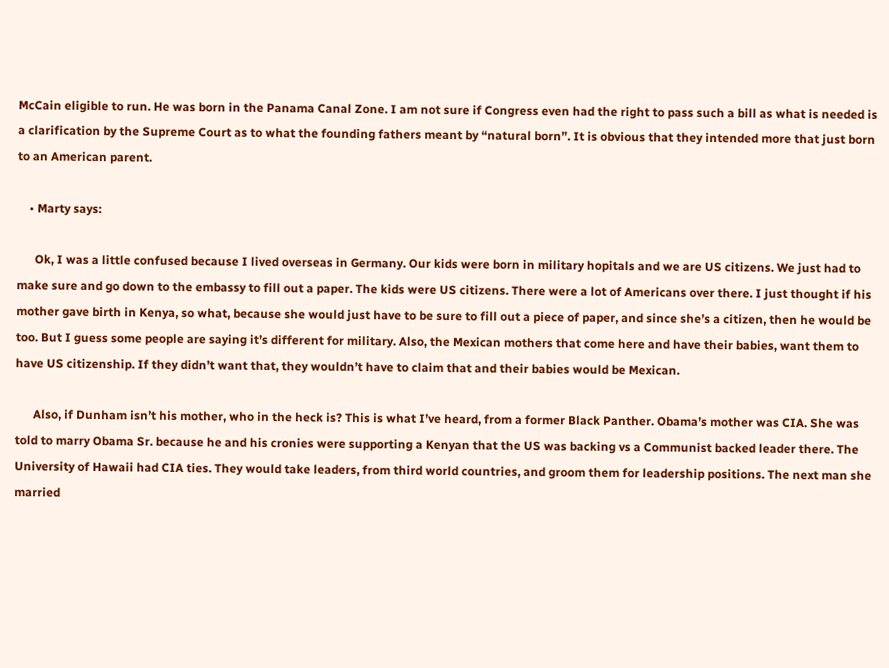McCain eligible to run. He was born in the Panama Canal Zone. I am not sure if Congress even had the right to pass such a bill as what is needed is a clarification by the Supreme Court as to what the founding fathers meant by “natural born”. It is obvious that they intended more that just born to an American parent.

    • Marty says:

      Ok, I was a little confused because I lived overseas in Germany. Our kids were born in military hopitals and we are US citizens. We just had to make sure and go down to the embassy to fill out a paper. The kids were US citizens. There were a lot of Americans over there. I just thought if his mother gave birth in Kenya, so what, because she would just have to be sure to fill out a piece of paper, and since she’s a citizen, then he would be too. But I guess some people are saying it’s different for military. Also, the Mexican mothers that come here and have their babies, want them to have US citizenship. If they didn’t want that, they wouldn’t have to claim that and their babies would be Mexican.

      Also, if Dunham isn’t his mother, who in the heck is? This is what I’ve heard, from a former Black Panther. Obama’s mother was CIA. She was told to marry Obama Sr. because he and his cronies were supporting a Kenyan that the US was backing vs a Communist backed leader there. The University of Hawaii had CIA ties. They would take leaders, from third world countries, and groom them for leadership positions. The next man she married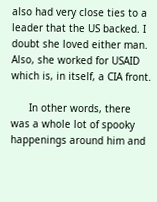also had very close ties to a leader that the US backed. I doubt she loved either man. Also, she worked for USAID which is, in itself, a CIA front.

      In other words, there was a whole lot of spooky happenings around him and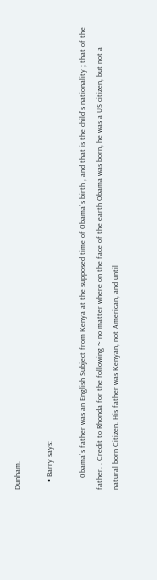Dunham.

    • Barry says:

      0bama`s father was an English Subject from Kenya at the supposed time of 0bama`s birth , and that is the child`s nationality ; that of the father. . Credit to Rhonda for the following ~ no matter where on the face of the earth Obama was born, he was a US citizen, but not a natural born Citizen. His father was Kenyan, not American, and until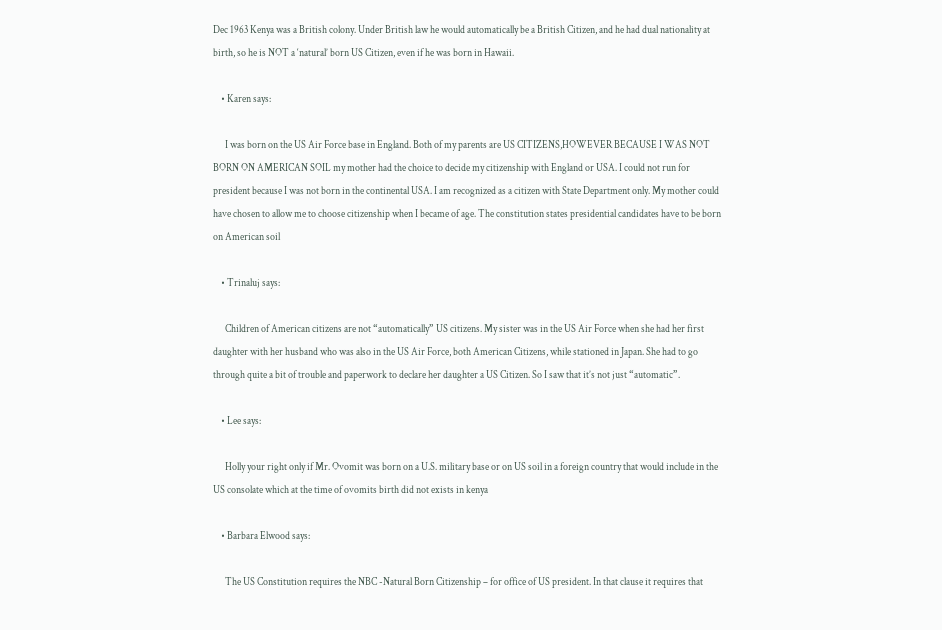Dec 1963 Kenya was a British colony. Under British law he would automatically be a British Citizen, and he had dual nationality at birth, so he is NOT a ‘natural’ born US Citizen, even if he was born in Hawaii.

    • Karen says:

      I was born on the US Air Force base in England. Both of my parents are US CITIZENS,HOWEVER BECAUSE I WAS NOT BORN ON AMERICAN SOIL my mother had the choice to decide my citizenship with England or USA. I could not run for president because I was not born in the continental USA. I am recognized as a citizen with State Department only. My mother could have chosen to allow me to choose citizenship when I became of age. The constitution states presidential candidates have to be born on American soil

    • Trinaluj says:

      Children of American citizens are not “automatically” US citizens. My sister was in the US Air Force when she had her first daughter with her husband who was also in the US Air Force, both American Citizens, while stationed in Japan. She had to go through quite a bit of trouble and paperwork to declare her daughter a US Citizen. So I saw that it’s not just “automatic”.

    • Lee says:

      Holly your right only if Mr. Ovomit was born on a U.S. military base or on US soil in a foreign country that would include in the US consolate which at the time of ovomits birth did not exists in kenya

    • Barbara Elwood says:

      The US Constitution requires the NBC -Natural Born Citizenship – for office of US president. In that clause it requires that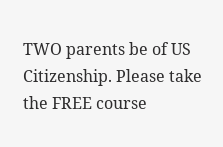TWO parents be of US Citizenship. Please take the FREE course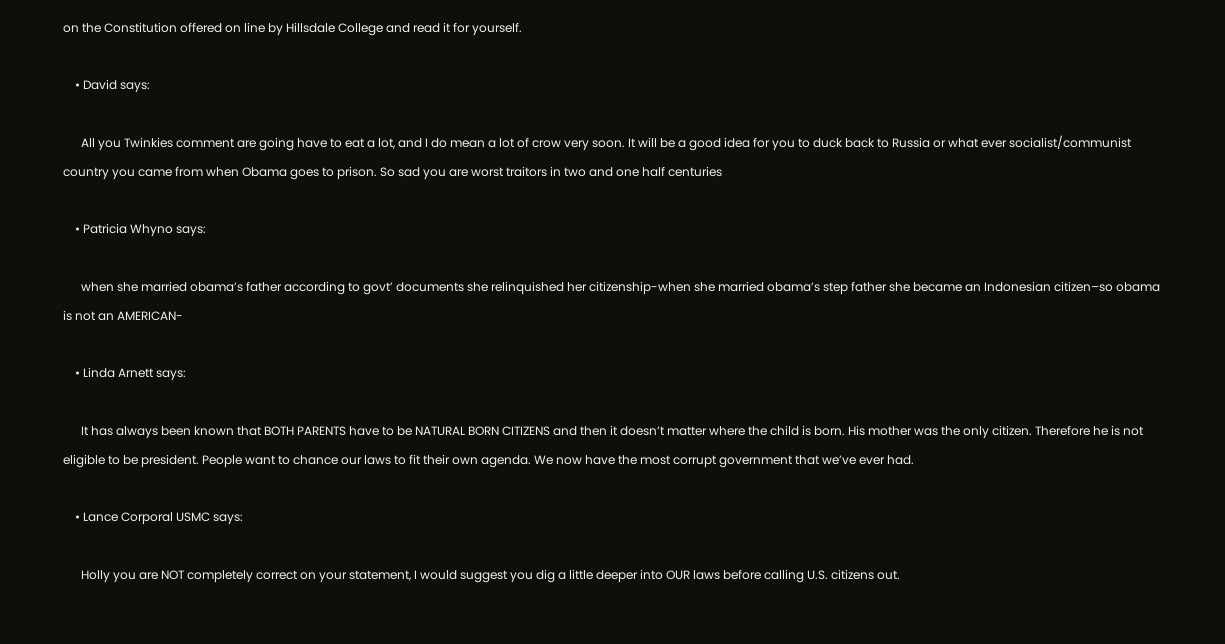on the Constitution offered on line by Hillsdale College and read it for yourself.

    • David says:

      All you Twinkies comment are going have to eat a lot, and I do mean a lot of crow very soon. It will be a good idea for you to duck back to Russia or what ever socialist/communist country you came from when Obama goes to prison. So sad you are worst traitors in two and one half centuries

    • Patricia Whyno says:

      when she married obama’s father according to govt’ documents she relinquished her citizenship-when she married obama’s step father she became an Indonesian citizen–so obama is not an AMERICAN-

    • Linda Arnett says:

      It has always been known that BOTH PARENTS have to be NATURAL BORN CITIZENS and then it doesn’t matter where the child is born. His mother was the only citizen. Therefore he is not eligible to be president. People want to chance our laws to fit their own agenda. We now have the most corrupt government that we’ve ever had.

    • Lance Corporal USMC says:

      Holly you are NOT completely correct on your statement, I would suggest you dig a little deeper into OUR laws before calling U.S. citizens out.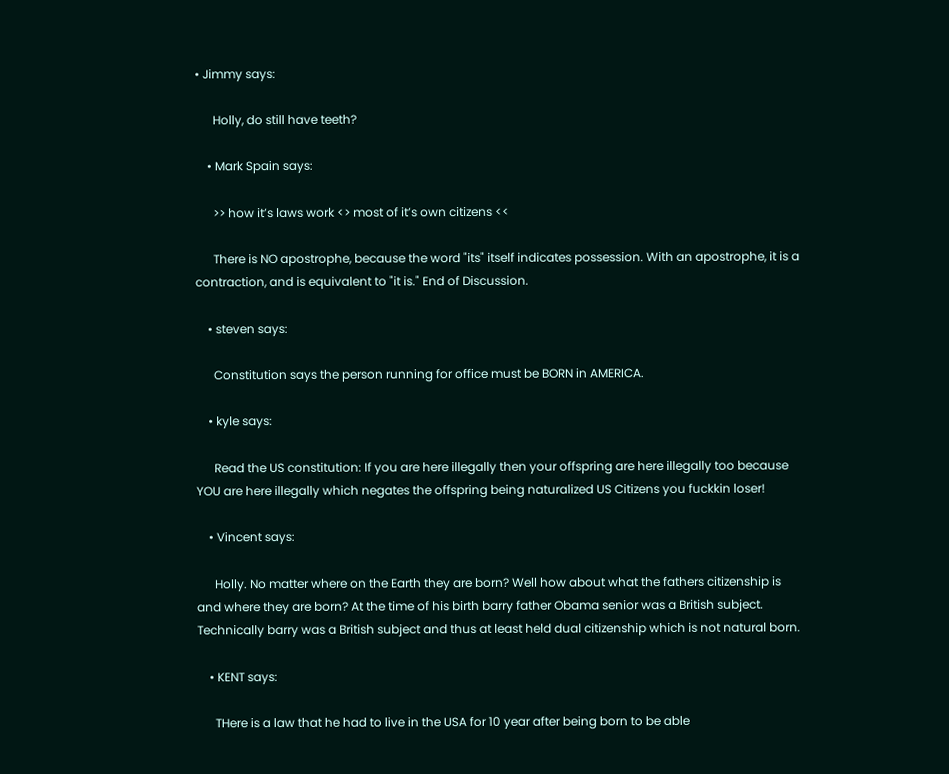• Jimmy says:

      Holly, do still have teeth?

    • Mark Spain says:

      >> how it’s laws work <> most of it’s own citizens <<

      There is NO apostrophe, because the word "its" itself indicates possession. With an apostrophe, it is a contraction, and is equivalent to "it is." End of Discussion.

    • steven says:

      Constitution says the person running for office must be BORN in AMERICA.

    • kyle says:

      Read the US constitution: If you are here illegally then your offspring are here illegally too because YOU are here illegally which negates the offspring being naturalized US Citizens you fuckkin loser!

    • Vincent says:

      Holly. No matter where on the Earth they are born? Well how about what the fathers citizenship is and where they are born? At the time of his birth barry father Obama senior was a British subject. Technically barry was a British subject and thus at least held dual citizenship which is not natural born.

    • KENT says:

      THere is a law that he had to live in the USA for 10 year after being born to be able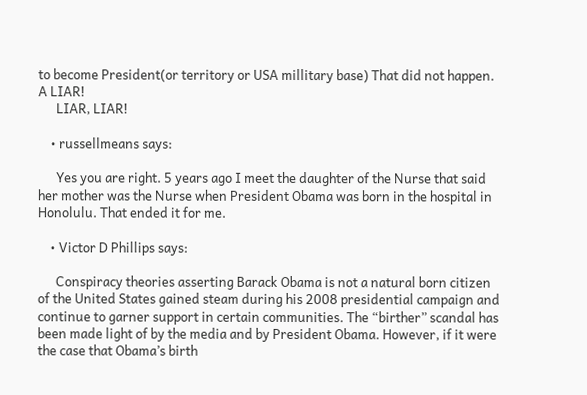to become President(or territory or USA millitary base) That did not happen. A LIAR!
      LIAR, LIAR!

    • russellmeans says:

      Yes you are right. 5 years ago I meet the daughter of the Nurse that said her mother was the Nurse when President Obama was born in the hospital in Honolulu. That ended it for me.

    • Victor D Phillips says:

      Conspiracy theories asserting Barack Obama is not a natural born citizen of the United States gained steam during his 2008 presidential campaign and continue to garner support in certain communities. The “birther” scandal has been made light of by the media and by President Obama. However, if it were the case that Obama’s birth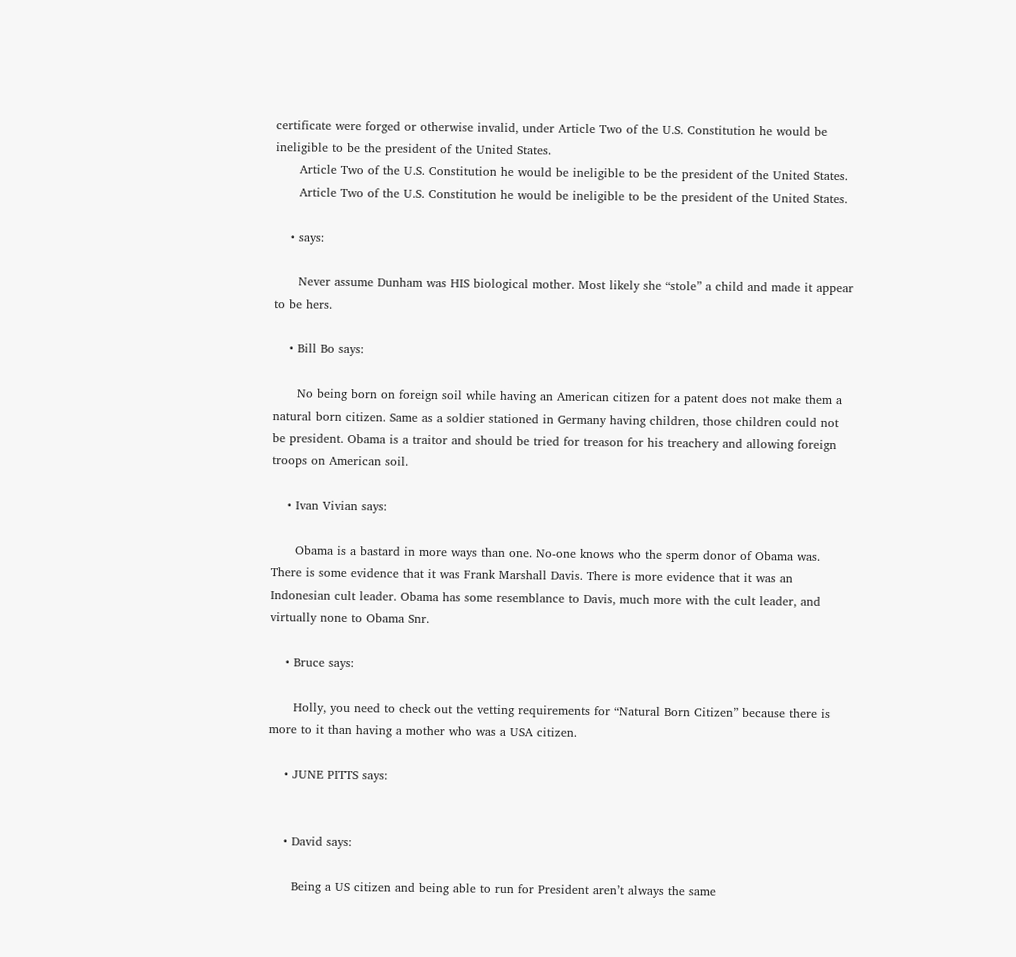certificate were forged or otherwise invalid, under Article Two of the U.S. Constitution he would be ineligible to be the president of the United States.
      Article Two of the U.S. Constitution he would be ineligible to be the president of the United States.
      Article Two of the U.S. Constitution he would be ineligible to be the president of the United States.

    • says:

      Never assume Dunham was HIS biological mother. Most likely she “stole” a child and made it appear to be hers.

    • Bill Bo says:

      No being born on foreign soil while having an American citizen for a patent does not make them a natural born citizen. Same as a soldier stationed in Germany having children, those children could not be president. Obama is a traitor and should be tried for treason for his treachery and allowing foreign troops on American soil.

    • Ivan Vivian says:

      Obama is a bastard in more ways than one. No-one knows who the sperm donor of Obama was. There is some evidence that it was Frank Marshall Davis. There is more evidence that it was an Indonesian cult leader. Obama has some resemblance to Davis, much more with the cult leader, and virtually none to Obama Snr.

    • Bruce says:

      Holly, you need to check out the vetting requirements for “Natural Born Citizen” because there is more to it than having a mother who was a USA citizen.

    • JUNE PITTS says:


    • David says:

      Being a US citizen and being able to run for President aren’t always the same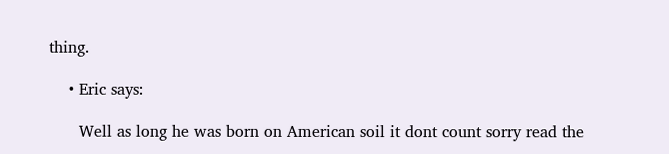thing.

    • Eric says:

      Well as long he was born on American soil it dont count sorry read the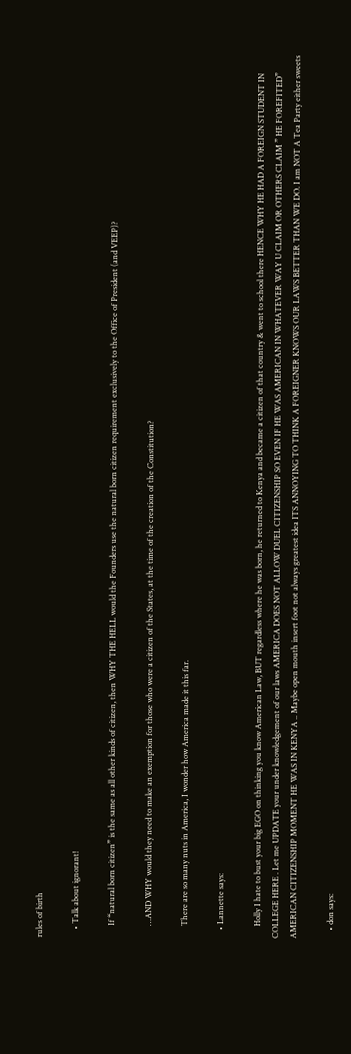rules of birth

    • Talk about ignorant!

      If “natural born citizen” is the same as all other kinds of citizen, then WHY THE HELL would the Founders use the natural born citizen requirement exclusively to the Office of President (and VEEP)?

      …AND WHY would they need to make an exemption for those who were a citizen of the States, at the time of the creation of the Constitution?

      There are so many nuts in America, I wonder how America made it this far.

    • Lannette says:

      Holly I hate to bust your big EGO on thinking you know American Law, BUT regardless where he was born, he returned to Kenya and became a citizen of that country & went to school there HENCE WHY HE HAD A FOREIGN STUDENT IN COLLEGE HERE . Let me UPDATE your under knowledgement of our laws AMERICA DOES NOT ALLOW DUEL CITIZENSHIP SO EVEN IF HE WAS AMERICAN IN WHATEVER WAY U CLAIM OR OTHERS CLAIM ” HE FOREFITED” AMERICAN CITIZENSHIP MOMENT HE WAS IN KENYA .. Maybe open mouth insert foot not always greatest idea ITS ANNOYING TO THINK A FOREIGNER KNOWS OUR LAWS BETTER THAN WE DO. I am NOT A Tea Party either sweets

    • don says: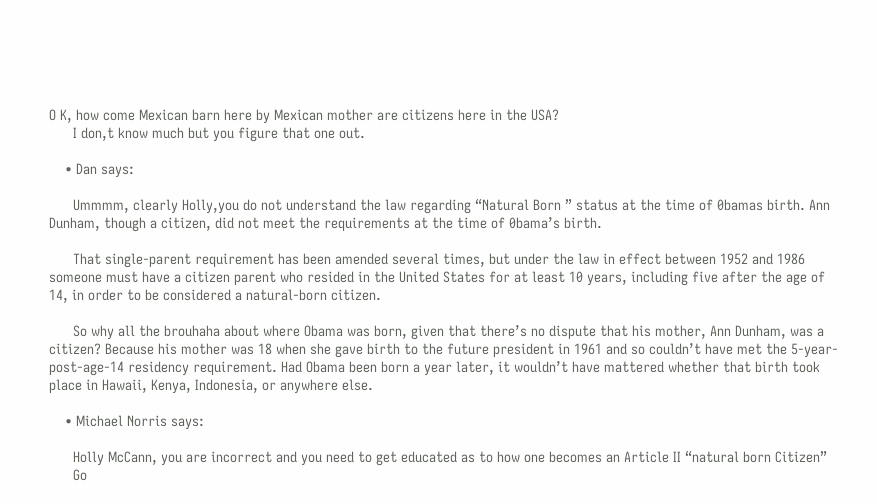O K, how come Mexican barn here by Mexican mother are citizens here in the USA?
      I don,t know much but you figure that one out.

    • Dan says:

      Ummmm, clearly Holly,you do not understand the law regarding “Natural Born ” status at the time of 0bamas birth. Ann Dunham, though a citizen, did not meet the requirements at the time of 0bama’s birth.

      That single-parent requirement has been amended several times, but under the law in effect between 1952 and 1986 someone must have a citizen parent who resided in the United States for at least 10 years, including five after the age of 14, in order to be considered a natural-born citizen.

      So why all the brouhaha about where Obama was born, given that there’s no dispute that his mother, Ann Dunham, was a citizen? Because his mother was 18 when she gave birth to the future president in 1961 and so couldn’t have met the 5-year-post-age-14 residency requirement. Had Obama been born a year later, it wouldn’t have mattered whether that birth took place in Hawaii, Kenya, Indonesia, or anywhere else.

    • Michael Norris says:

      Holly McCann, you are incorrect and you need to get educated as to how one becomes an Article II “natural born Citizen”
      Go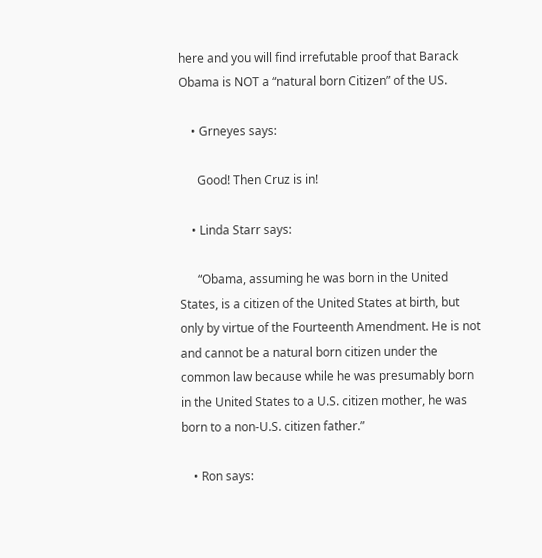here and you will find irrefutable proof that Barack Obama is NOT a “natural born Citizen” of the US.

    • Grneyes says:

      Good! Then Cruz is in!

    • Linda Starr says:

      “Obama, assuming he was born in the United States, is a citizen of the United States at birth, but only by virtue of the Fourteenth Amendment. He is not and cannot be a natural born citizen under the common law because while he was presumably born in the United States to a U.S. citizen mother, he was born to a non-U.S. citizen father.”

    • Ron says: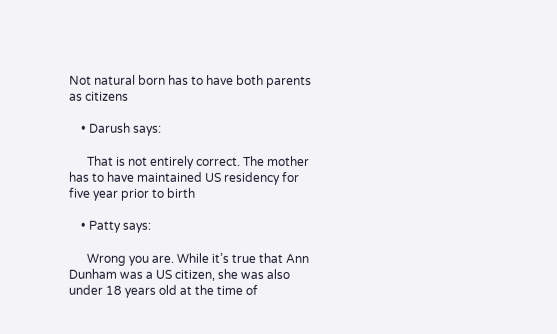Not natural born has to have both parents as citizens

    • Darush says:

      That is not entirely correct. The mother has to have maintained US residency for five year prior to birth

    • Patty says:

      Wrong you are. While it’s true that Ann Dunham was a US citizen, she was also under 18 years old at the time of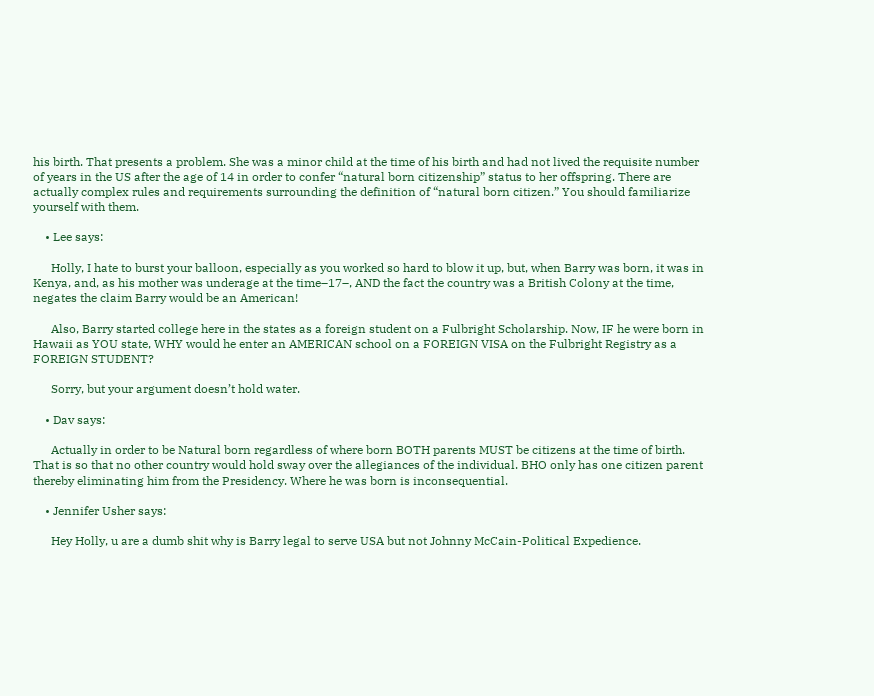his birth. That presents a problem. She was a minor child at the time of his birth and had not lived the requisite number of years in the US after the age of 14 in order to confer “natural born citizenship” status to her offspring. There are actually complex rules and requirements surrounding the definition of “natural born citizen.” You should familiarize yourself with them.

    • Lee says:

      Holly, I hate to burst your balloon, especially as you worked so hard to blow it up, but, when Barry was born, it was in Kenya, and, as his mother was underage at the time–17–, AND the fact the country was a British Colony at the time, negates the claim Barry would be an American!

      Also, Barry started college here in the states as a foreign student on a Fulbright Scholarship. Now, IF he were born in Hawaii as YOU state, WHY would he enter an AMERICAN school on a FOREIGN VISA on the Fulbright Registry as a FOREIGN STUDENT?

      Sorry, but your argument doesn’t hold water.

    • Dav says:

      Actually in order to be Natural born regardless of where born BOTH parents MUST be citizens at the time of birth. That is so that no other country would hold sway over the allegiances of the individual. BHO only has one citizen parent thereby eliminating him from the Presidency. Where he was born is inconsequential.

    • Jennifer Usher says:

      Hey Holly, u are a dumb shit why is Barry legal to serve USA but not Johnny McCain-Political Expedience.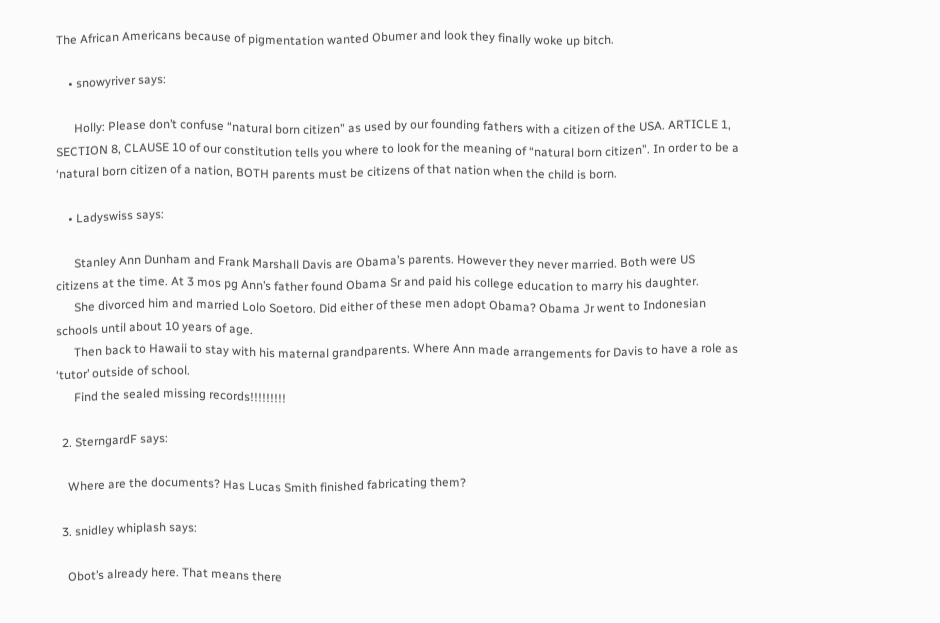The African Americans because of pigmentation wanted Obumer and look they finally woke up bitch.

    • snowyriver says:

      Holly: Please don’t confuse “natural born citizen” as used by our founding fathers with a citizen of the USA. ARTICLE 1, SECTION 8, CLAUSE 10 of our constitution tells you where to look for the meaning of “natural born citizen”. In order to be a ‘natural born citizen of a nation, BOTH parents must be citizens of that nation when the child is born.

    • Ladyswiss says:

      Stanley Ann Dunham and Frank Marshall Davis are Obama’s parents. However they never married. Both were US citizens at the time. At 3 mos pg Ann’s father found Obama Sr and paid his college education to marry his daughter.
      She divorced him and married Lolo Soetoro. Did either of these men adopt Obama? Obama Jr went to Indonesian schools until about 10 years of age.
      Then back to Hawaii to stay with his maternal grandparents. Where Ann made arrangements for Davis to have a role as ‘tutor’ outside of school.
      Find the sealed missing records!!!!!!!!!

  2. SterngardF says:

    Where are the documents? Has Lucas Smith finished fabricating them?

  3. snidley whiplash says:

    Obot’s already here. That means there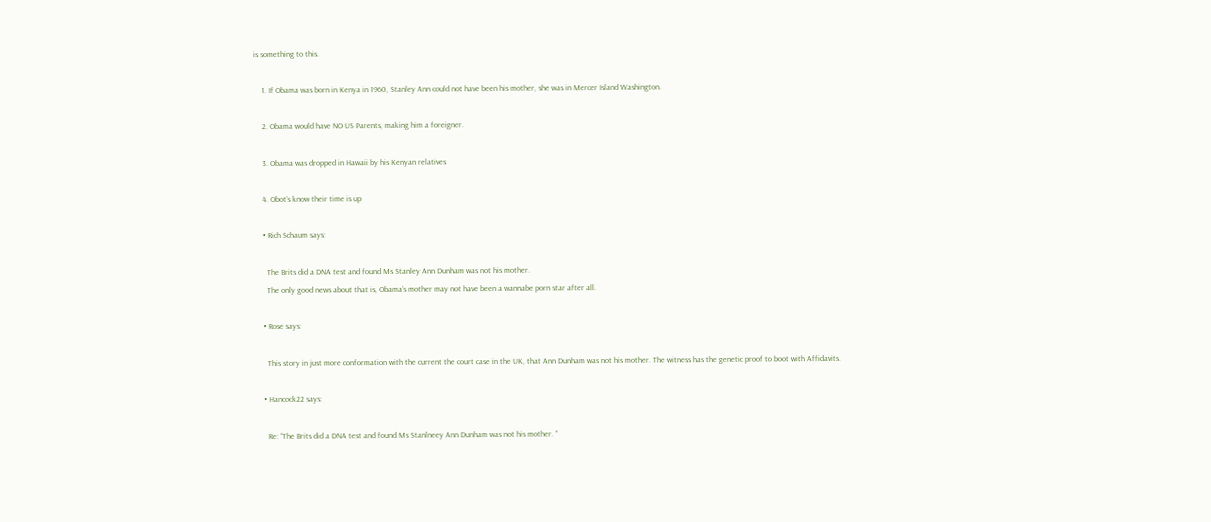is something to this.

    1. If Obama was born in Kenya in 1960, Stanley Ann could not have been his mother, she was in Mercer Island Washington.

    2. Obama would have NO US Parents, making him a foreigner.

    3. Obama was dropped in Hawaii by his Kenyan relatives

    4. Obot’s know their time is up

    • Rich Schaum says:

      The Brits did a DNA test and found Ms Stanley Ann Dunham was not his mother.
      The only good news about that is, Obama’s mother may not have been a wannabe porn star after all.

    • Rose says:

      This story in just more conformation with the current the court case in the UK, that Ann Dunham was not his mother. The witness has the genetic proof to boot with Affidavits.

    • Hancock22 says:

      Re: “The Brits did a DNA test and found Ms Stanlneey Ann Dunham was not his mother. ”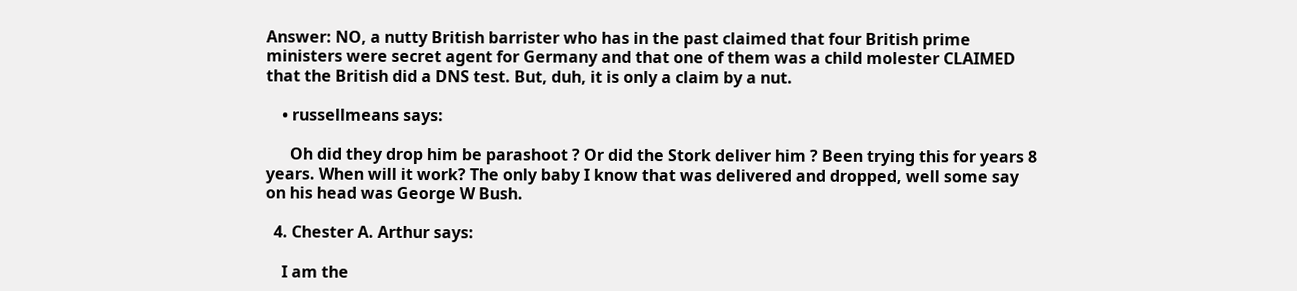Answer: NO, a nutty British barrister who has in the past claimed that four British prime ministers were secret agent for Germany and that one of them was a child molester CLAIMED that the British did a DNS test. But, duh, it is only a claim by a nut.

    • russellmeans says:

      Oh did they drop him be parashoot ? Or did the Stork deliver him ? Been trying this for years 8 years. When will it work? The only baby I know that was delivered and dropped, well some say on his head was George W Bush.

  4. Chester A. Arthur says:

    I am the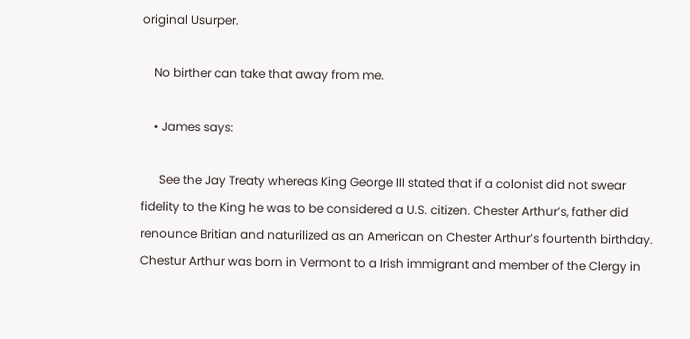original Usurper.

    No birther can take that away from me.

    • James says:

      See the Jay Treaty whereas King George III stated that if a colonist did not swear fidelity to the King he was to be considered a U.S. citizen. Chester Arthur’s, father did renounce Britian and naturilized as an American on Chester Arthur’s fourtenth birthday. Chestur Arthur was born in Vermont to a Irish immigrant and member of the Clergy in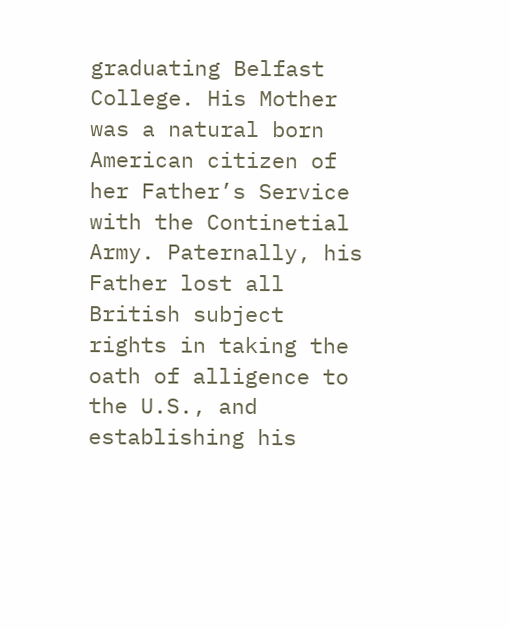graduating Belfast College. His Mother was a natural born American citizen of her Father’s Service with the Continetial Army. Paternally, his Father lost all British subject rights in taking the oath of alligence to the U.S., and establishing his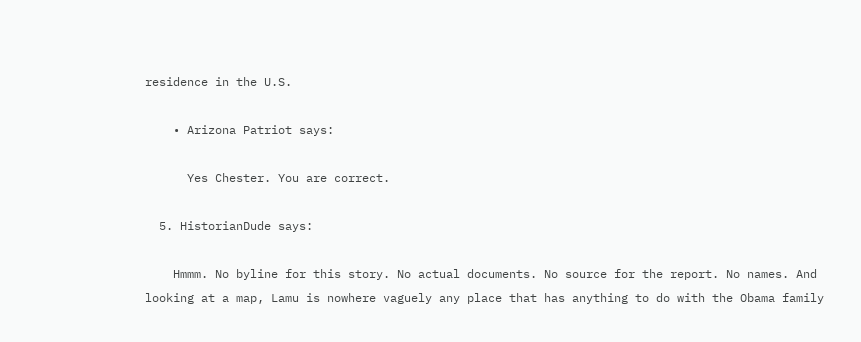residence in the U.S.

    • Arizona Patriot says:

      Yes Chester. You are correct.

  5. HistorianDude says:

    Hmmm. No byline for this story. No actual documents. No source for the report. No names. And looking at a map, Lamu is nowhere vaguely any place that has anything to do with the Obama family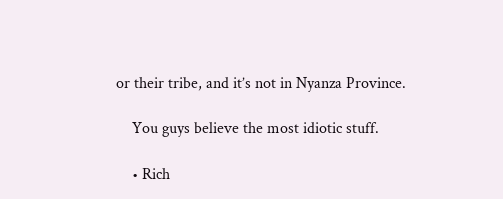or their tribe, and it’s not in Nyanza Province.

    You guys believe the most idiotic stuff.

    • Rich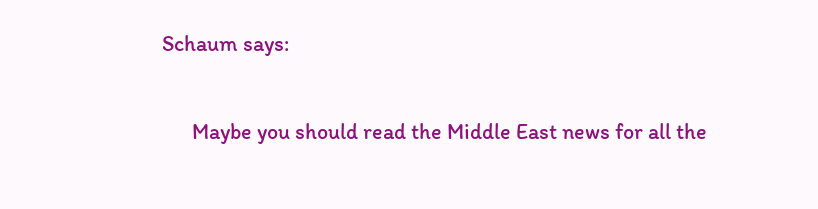Schaum says:

      Maybe you should read the Middle East news for all the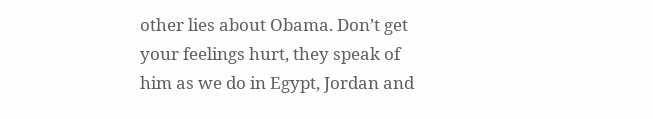other lies about Obama. Don’t get your feelings hurt, they speak of him as we do in Egypt, Jordan and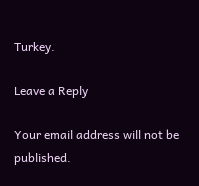Turkey.

Leave a Reply

Your email address will not be published.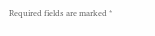Required fields are marked *